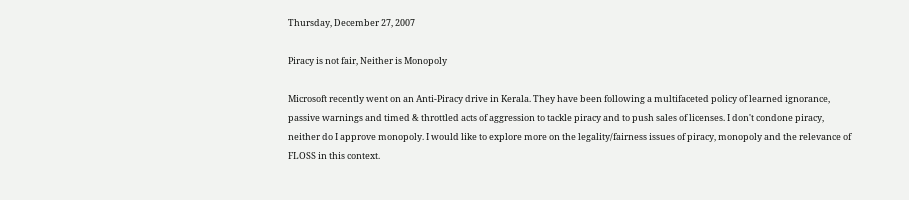Thursday, December 27, 2007

Piracy is not fair, Neither is Monopoly

Microsoft recently went on an Anti-Piracy drive in Kerala. They have been following a multifaceted policy of learned ignorance, passive warnings and timed & throttled acts of aggression to tackle piracy and to push sales of licenses. I don't condone piracy, neither do I approve monopoly. I would like to explore more on the legality/fairness issues of piracy, monopoly and the relevance of FLOSS in this context.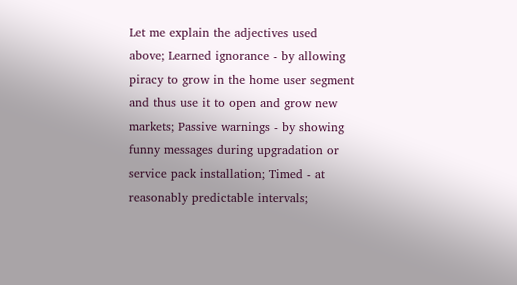Let me explain the adjectives used above; Learned ignorance - by allowing piracy to grow in the home user segment and thus use it to open and grow new markets; Passive warnings - by showing funny messages during upgradation or service pack installation; Timed - at reasonably predictable intervals;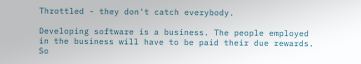Throttled - they don't catch everybody.

Developing software is a business. The people employed in the business will have to be paid their due rewards. So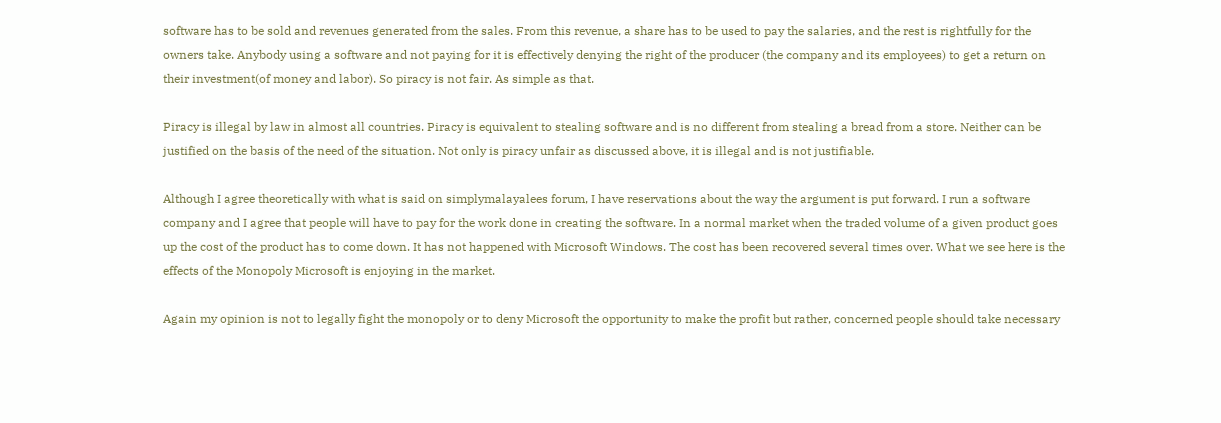software has to be sold and revenues generated from the sales. From this revenue, a share has to be used to pay the salaries, and the rest is rightfully for the owners take. Anybody using a software and not paying for it is effectively denying the right of the producer (the company and its employees) to get a return on their investment(of money and labor). So piracy is not fair. As simple as that.

Piracy is illegal by law in almost all countries. Piracy is equivalent to stealing software and is no different from stealing a bread from a store. Neither can be justified on the basis of the need of the situation. Not only is piracy unfair as discussed above, it is illegal and is not justifiable.

Although I agree theoretically with what is said on simplymalayalees forum, I have reservations about the way the argument is put forward. I run a software company and I agree that people will have to pay for the work done in creating the software. In a normal market when the traded volume of a given product goes up the cost of the product has to come down. It has not happened with Microsoft Windows. The cost has been recovered several times over. What we see here is the effects of the Monopoly Microsoft is enjoying in the market.

Again my opinion is not to legally fight the monopoly or to deny Microsoft the opportunity to make the profit but rather, concerned people should take necessary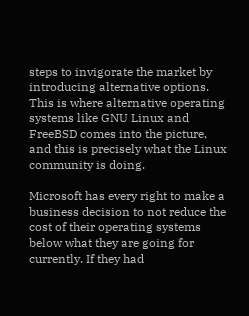steps to invigorate the market by introducing alternative options. This is where alternative operating systems like GNU Linux and FreeBSD comes into the picture, and this is precisely what the Linux community is doing.

Microsoft has every right to make a business decision to not reduce the cost of their operating systems below what they are going for currently. If they had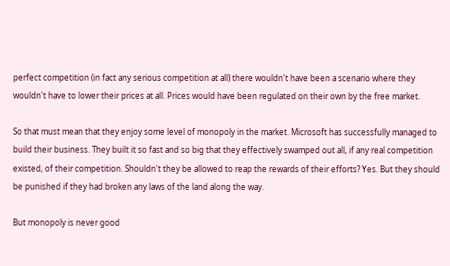perfect competition (in fact any serious competition at all) there wouldn't have been a scenario where they wouldn't have to lower their prices at all. Prices would have been regulated on their own by the free market.

So that must mean that they enjoy some level of monopoly in the market. Microsoft has successfully managed to build their business. They built it so fast and so big that they effectively swamped out all, if any real competition existed, of their competition. Shouldn't they be allowed to reap the rewards of their efforts? Yes. But they should be punished if they had broken any laws of the land along the way.

But monopoly is never good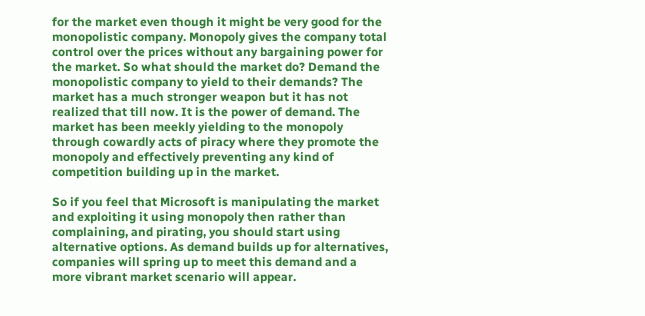for the market even though it might be very good for the monopolistic company. Monopoly gives the company total control over the prices without any bargaining power for the market. So what should the market do? Demand the monopolistic company to yield to their demands? The market has a much stronger weapon but it has not realized that till now. It is the power of demand. The market has been meekly yielding to the monopoly through cowardly acts of piracy where they promote the monopoly and effectively preventing any kind of competition building up in the market.

So if you feel that Microsoft is manipulating the market and exploiting it using monopoly then rather than complaining, and pirating, you should start using alternative options. As demand builds up for alternatives, companies will spring up to meet this demand and a more vibrant market scenario will appear.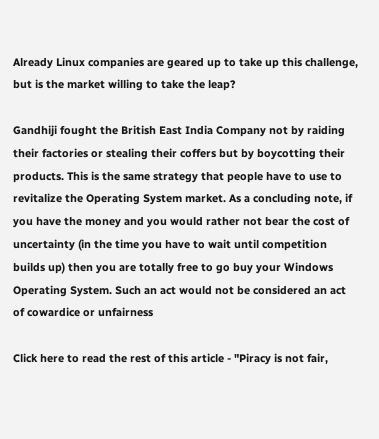Already Linux companies are geared up to take up this challenge, but is the market willing to take the leap?

Gandhiji fought the British East India Company not by raiding their factories or stealing their coffers but by boycotting their products. This is the same strategy that people have to use to revitalize the Operating System market. As a concluding note, if you have the money and you would rather not bear the cost of uncertainty (in the time you have to wait until competition builds up) then you are totally free to go buy your Windows Operating System. Such an act would not be considered an act of cowardice or unfairness

Click here to read the rest of this article - "Piracy is not fair,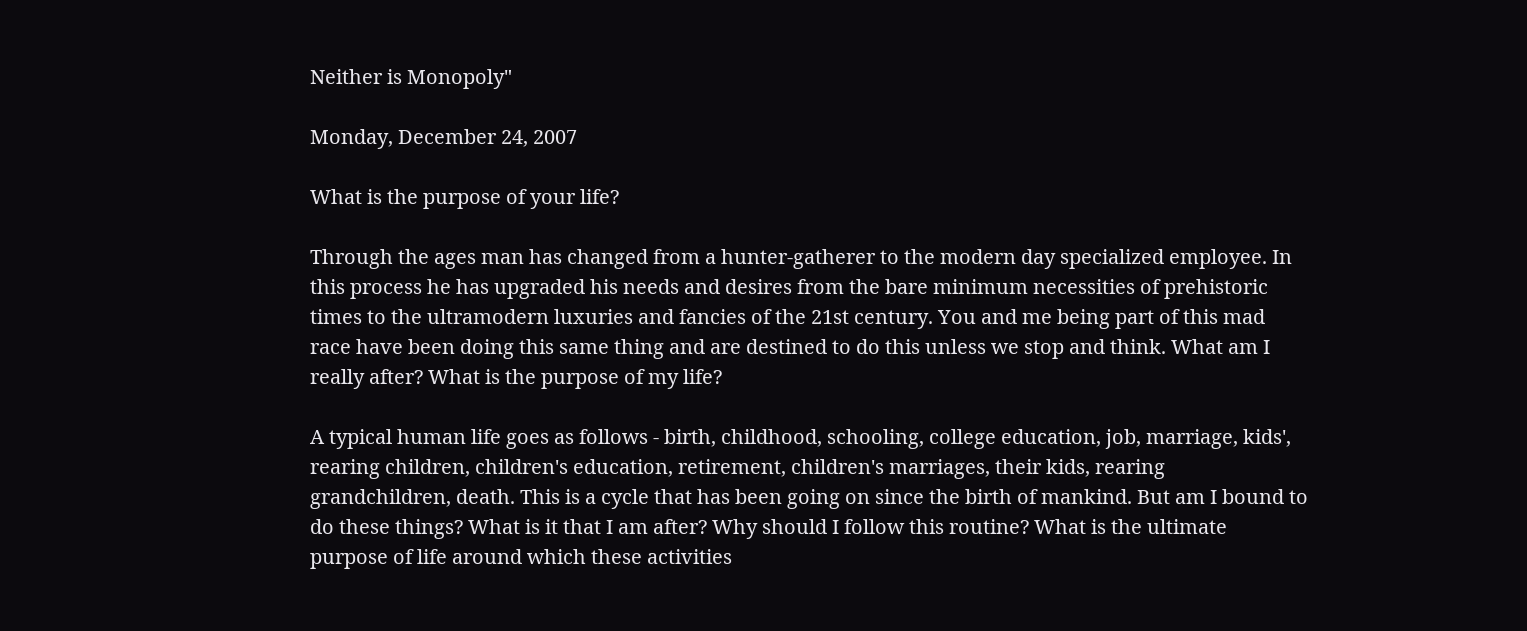Neither is Monopoly"

Monday, December 24, 2007

What is the purpose of your life?

Through the ages man has changed from a hunter-gatherer to the modern day specialized employee. In this process he has upgraded his needs and desires from the bare minimum necessities of prehistoric times to the ultramodern luxuries and fancies of the 21st century. You and me being part of this mad race have been doing this same thing and are destined to do this unless we stop and think. What am I really after? What is the purpose of my life?

A typical human life goes as follows - birth, childhood, schooling, college education, job, marriage, kids', rearing children, children's education, retirement, children's marriages, their kids, rearing grandchildren, death. This is a cycle that has been going on since the birth of mankind. But am I bound to do these things? What is it that I am after? Why should I follow this routine? What is the ultimate purpose of life around which these activities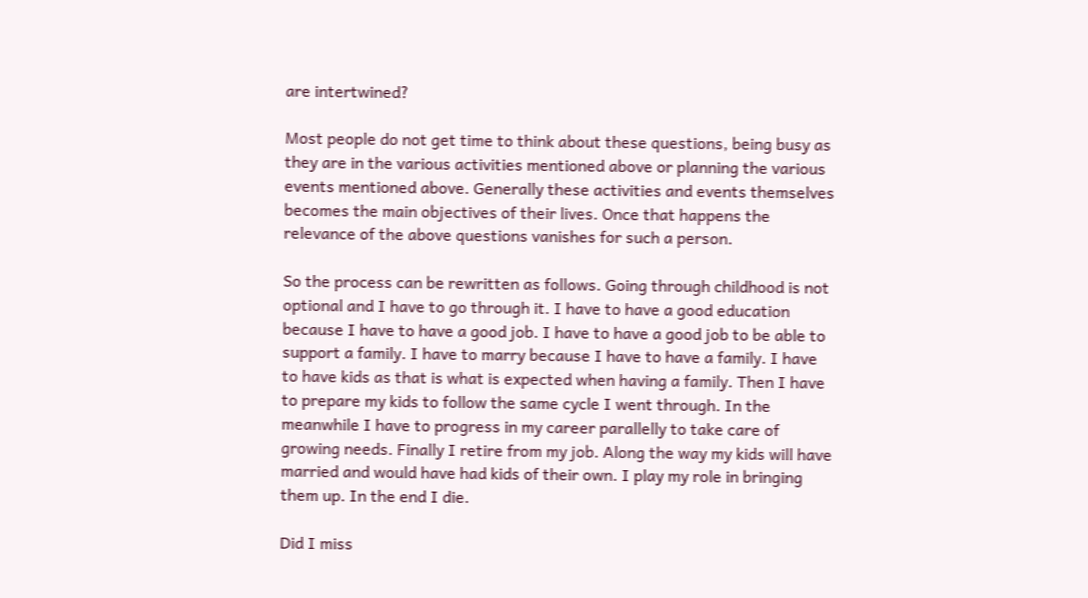are intertwined?

Most people do not get time to think about these questions, being busy as they are in the various activities mentioned above or planning the various events mentioned above. Generally these activities and events themselves becomes the main objectives of their lives. Once that happens the relevance of the above questions vanishes for such a person.

So the process can be rewritten as follows. Going through childhood is not optional and I have to go through it. I have to have a good education because I have to have a good job. I have to have a good job to be able to support a family. I have to marry because I have to have a family. I have to have kids as that is what is expected when having a family. Then I have to prepare my kids to follow the same cycle I went through. In the meanwhile I have to progress in my career parallelly to take care of growing needs. Finally I retire from my job. Along the way my kids will have married and would have had kids of their own. I play my role in bringing them up. In the end I die.

Did I miss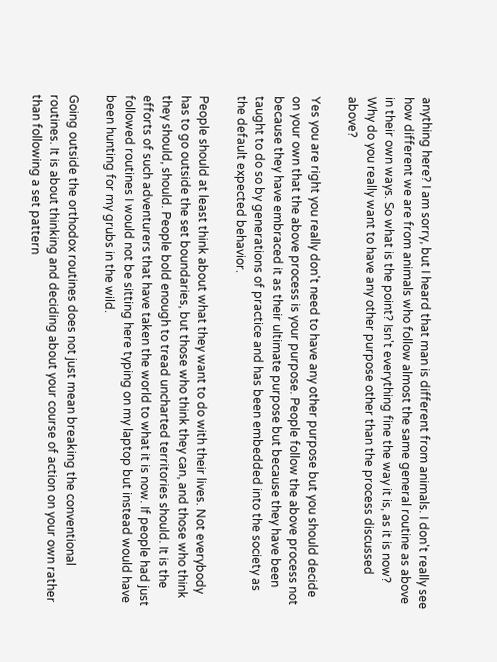anything here? I am sorry, but I heard that man is different from animals. I don't really see how different we are from animals who follow almost the same general routine as above in their own ways. So what is the point? Isn't everything fine the way it is, as it is now? Why do you really want to have any other purpose other than the process discussed above?

Yes you are right you really don't need to have any other purpose but you should decide on your own that the above process is your purpose. People follow the above process not because they have embraced it as their ultimate purpose but because they have been taught to do so by generations of practice and has been embedded into the society as the default expected behavior.

People should at least think about what they want to do with their lives. Not everybody has to go outside the set boundaries, but those who think they can, and those who think they should, should. People bold enough to tread uncharted territories should. It is the efforts of such adventurers that have taken the world to what it is now. If people had just followed routines I would not be sitting here typing on my laptop but instead would have been hunting for my grubs in the wild.

Going outside the orthodox routines does not just mean breaking the conventional routines. It is about thinking and deciding about your course of action on your own rather than following a set pattern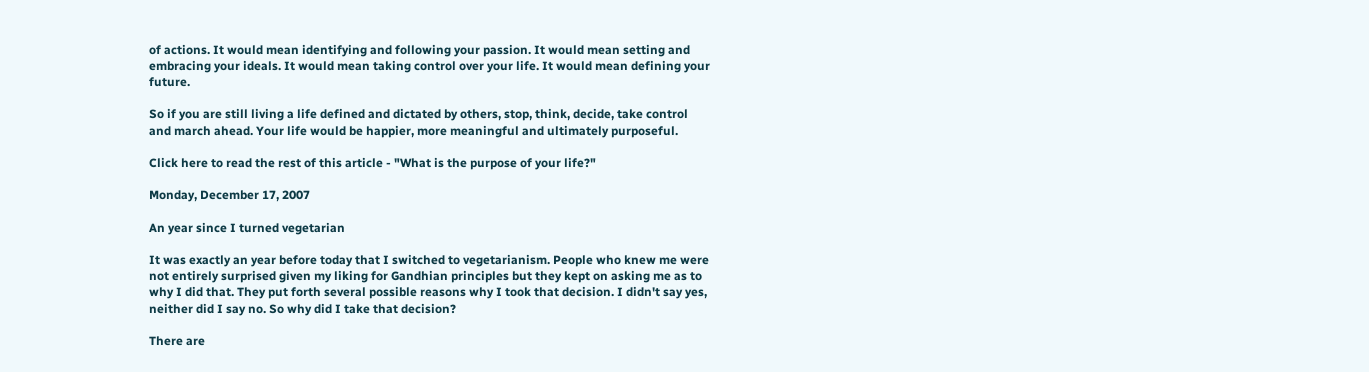of actions. It would mean identifying and following your passion. It would mean setting and embracing your ideals. It would mean taking control over your life. It would mean defining your future.

So if you are still living a life defined and dictated by others, stop, think, decide, take control and march ahead. Your life would be happier, more meaningful and ultimately purposeful.

Click here to read the rest of this article - "What is the purpose of your life?"

Monday, December 17, 2007

An year since I turned vegetarian

It was exactly an year before today that I switched to vegetarianism. People who knew me were not entirely surprised given my liking for Gandhian principles but they kept on asking me as to why I did that. They put forth several possible reasons why I took that decision. I didn't say yes, neither did I say no. So why did I take that decision?

There are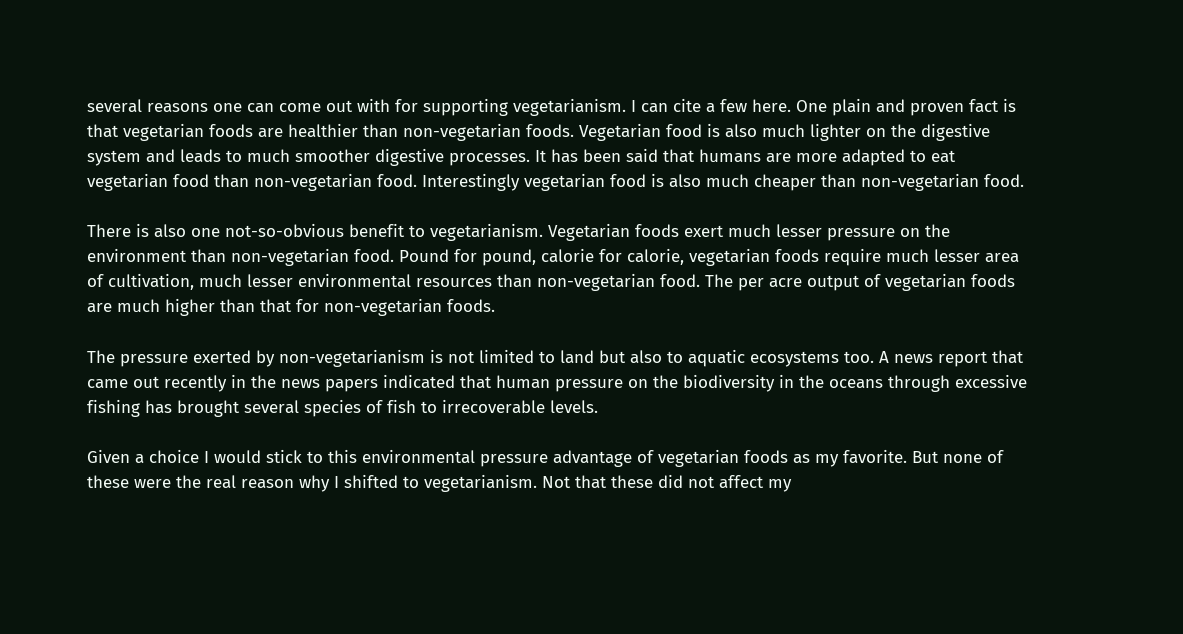several reasons one can come out with for supporting vegetarianism. I can cite a few here. One plain and proven fact is that vegetarian foods are healthier than non-vegetarian foods. Vegetarian food is also much lighter on the digestive system and leads to much smoother digestive processes. It has been said that humans are more adapted to eat vegetarian food than non-vegetarian food. Interestingly vegetarian food is also much cheaper than non-vegetarian food.

There is also one not-so-obvious benefit to vegetarianism. Vegetarian foods exert much lesser pressure on the environment than non-vegetarian food. Pound for pound, calorie for calorie, vegetarian foods require much lesser area of cultivation, much lesser environmental resources than non-vegetarian food. The per acre output of vegetarian foods are much higher than that for non-vegetarian foods.

The pressure exerted by non-vegetarianism is not limited to land but also to aquatic ecosystems too. A news report that came out recently in the news papers indicated that human pressure on the biodiversity in the oceans through excessive fishing has brought several species of fish to irrecoverable levels.

Given a choice I would stick to this environmental pressure advantage of vegetarian foods as my favorite. But none of these were the real reason why I shifted to vegetarianism. Not that these did not affect my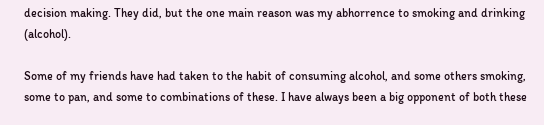decision making. They did, but the one main reason was my abhorrence to smoking and drinking (alcohol).

Some of my friends have had taken to the habit of consuming alcohol, and some others smoking, some to pan, and some to combinations of these. I have always been a big opponent of both these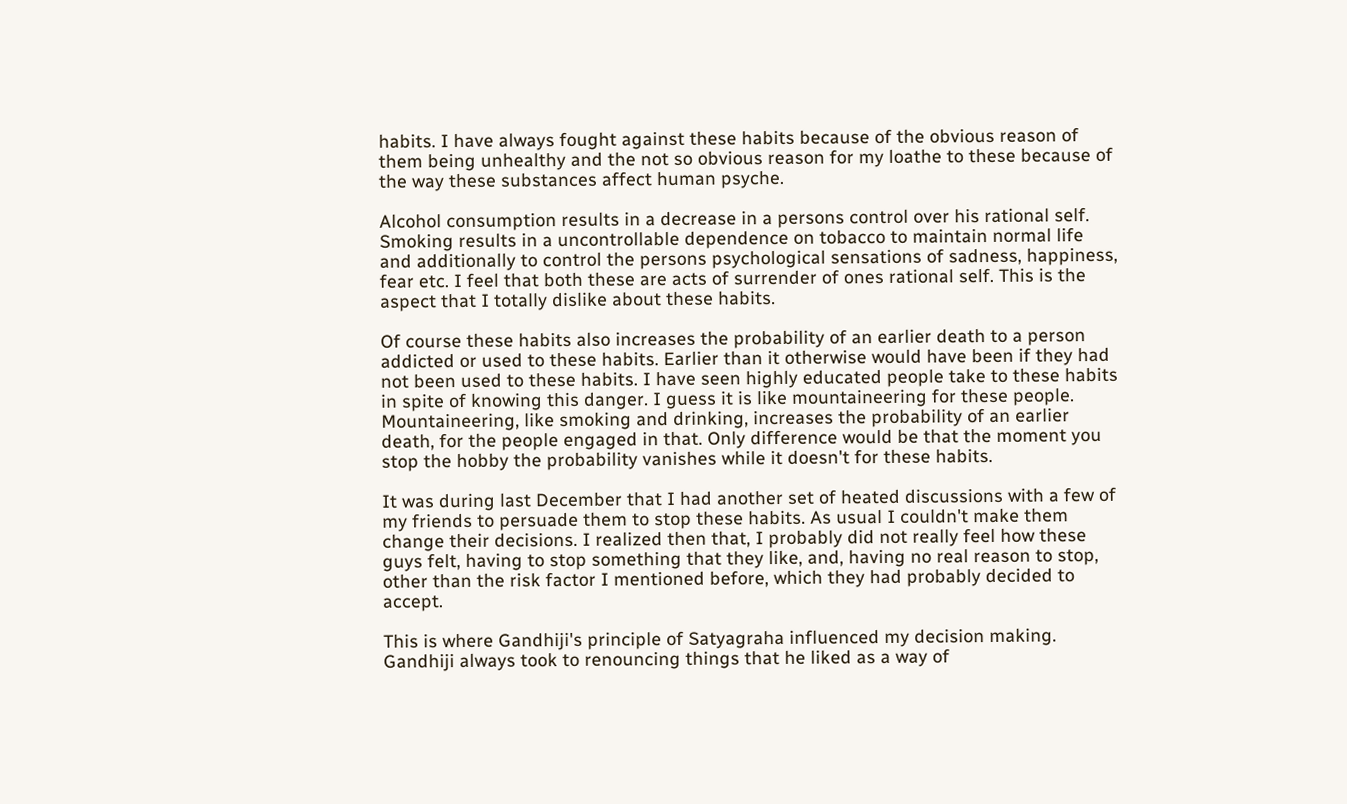habits. I have always fought against these habits because of the obvious reason of them being unhealthy and the not so obvious reason for my loathe to these because of the way these substances affect human psyche.

Alcohol consumption results in a decrease in a persons control over his rational self. Smoking results in a uncontrollable dependence on tobacco to maintain normal life and additionally to control the persons psychological sensations of sadness, happiness, fear etc. I feel that both these are acts of surrender of ones rational self. This is the aspect that I totally dislike about these habits.

Of course these habits also increases the probability of an earlier death to a person addicted or used to these habits. Earlier than it otherwise would have been if they had not been used to these habits. I have seen highly educated people take to these habits in spite of knowing this danger. I guess it is like mountaineering for these people. Mountaineering, like smoking and drinking, increases the probability of an earlier death, for the people engaged in that. Only difference would be that the moment you stop the hobby the probability vanishes while it doesn't for these habits.

It was during last December that I had another set of heated discussions with a few of my friends to persuade them to stop these habits. As usual I couldn't make them change their decisions. I realized then that, I probably did not really feel how these guys felt, having to stop something that they like, and, having no real reason to stop, other than the risk factor I mentioned before, which they had probably decided to accept.

This is where Gandhiji's principle of Satyagraha influenced my decision making. Gandhiji always took to renouncing things that he liked as a way of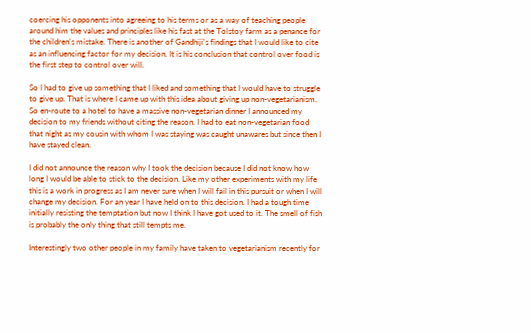coercing his opponents into agreeing to his terms or as a way of teaching people around him the values and principles like his fast at the Tolstoy farm as a penance for the children's mistake. There is another of Gandhiji's findings that I would like to cite as an influencing factor for my decision. It is his conclusion that control over food is the first step to control over will.

So I had to give up something that I liked and something that I would have to struggle to give up. That is where I came up with this idea about giving up non-vegetarianism. So en-route to a hotel to have a massive non-vegetarian dinner I announced my decision to my friends without citing the reason. I had to eat non-vegetarian food that night as my cousin with whom I was staying was caught unawares but since then I have stayed clean.

I did not announce the reason why I took the decision because I did not know how long I would be able to stick to the decision. Like my other experiments with my life this is a work in progress as I am never sure when I will fail in this pursuit or when I will change my decision. For an year I have held on to this decision. I had a tough time initially resisting the temptation but now I think I have got used to it. The smell of fish is probably the only thing that still tempts me.

Interestingly two other people in my family have taken to vegetarianism recently for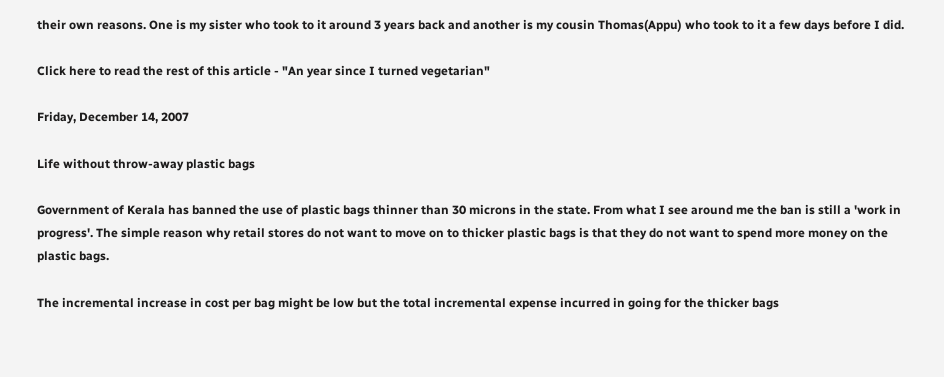their own reasons. One is my sister who took to it around 3 years back and another is my cousin Thomas(Appu) who took to it a few days before I did.

Click here to read the rest of this article - "An year since I turned vegetarian"

Friday, December 14, 2007

Life without throw-away plastic bags

Government of Kerala has banned the use of plastic bags thinner than 30 microns in the state. From what I see around me the ban is still a 'work in progress'. The simple reason why retail stores do not want to move on to thicker plastic bags is that they do not want to spend more money on the plastic bags.

The incremental increase in cost per bag might be low but the total incremental expense incurred in going for the thicker bags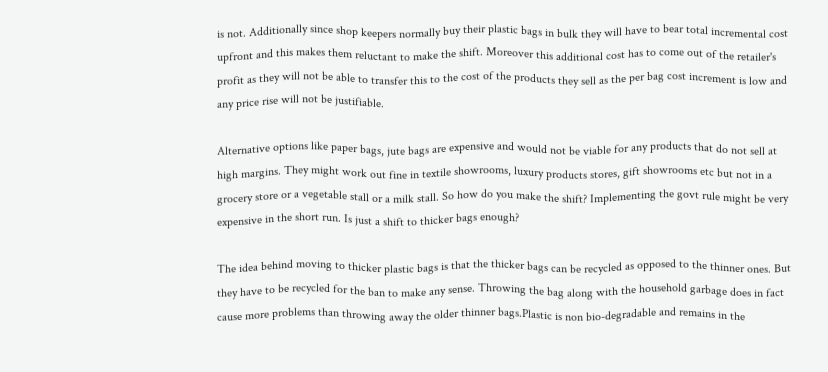is not. Additionally since shop keepers normally buy their plastic bags in bulk they will have to bear total incremental cost upfront and this makes them reluctant to make the shift. Moreover this additional cost has to come out of the retailer's profit as they will not be able to transfer this to the cost of the products they sell as the per bag cost increment is low and any price rise will not be justifiable.

Alternative options like paper bags, jute bags are expensive and would not be viable for any products that do not sell at high margins. They might work out fine in textile showrooms, luxury products stores, gift showrooms etc but not in a grocery store or a vegetable stall or a milk stall. So how do you make the shift? Implementing the govt rule might be very expensive in the short run. Is just a shift to thicker bags enough?

The idea behind moving to thicker plastic bags is that the thicker bags can be recycled as opposed to the thinner ones. But they have to be recycled for the ban to make any sense. Throwing the bag along with the household garbage does in fact cause more problems than throwing away the older thinner bags.Plastic is non bio-degradable and remains in the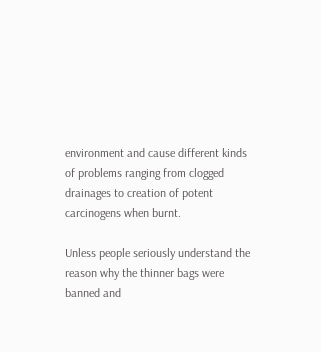environment and cause different kinds of problems ranging from clogged drainages to creation of potent carcinogens when burnt.

Unless people seriously understand the reason why the thinner bags were banned and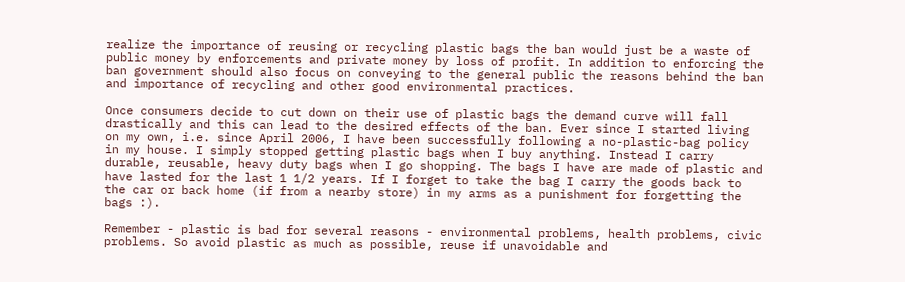realize the importance of reusing or recycling plastic bags the ban would just be a waste of public money by enforcements and private money by loss of profit. In addition to enforcing the ban government should also focus on conveying to the general public the reasons behind the ban and importance of recycling and other good environmental practices.

Once consumers decide to cut down on their use of plastic bags the demand curve will fall drastically and this can lead to the desired effects of the ban. Ever since I started living on my own, i.e. since April 2006, I have been successfully following a no-plastic-bag policy in my house. I simply stopped getting plastic bags when I buy anything. Instead I carry durable, reusable, heavy duty bags when I go shopping. The bags I have are made of plastic and have lasted for the last 1 1/2 years. If I forget to take the bag I carry the goods back to the car or back home (if from a nearby store) in my arms as a punishment for forgetting the bags :).

Remember - plastic is bad for several reasons - environmental problems, health problems, civic problems. So avoid plastic as much as possible, reuse if unavoidable and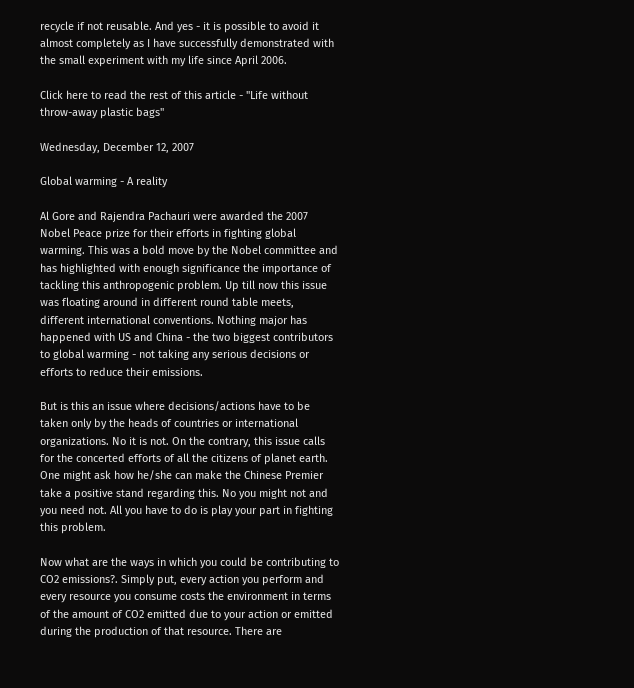recycle if not reusable. And yes - it is possible to avoid it almost completely as I have successfully demonstrated with the small experiment with my life since April 2006.

Click here to read the rest of this article - "Life without throw-away plastic bags"

Wednesday, December 12, 2007

Global warming - A reality

Al Gore and Rajendra Pachauri were awarded the 2007 Nobel Peace prize for their efforts in fighting global warming. This was a bold move by the Nobel committee and has highlighted with enough significance the importance of tackling this anthropogenic problem. Up till now this issue was floating around in different round table meets, different international conventions. Nothing major has happened with US and China - the two biggest contributors to global warming - not taking any serious decisions or efforts to reduce their emissions.

But is this an issue where decisions/actions have to be taken only by the heads of countries or international organizations. No it is not. On the contrary, this issue calls for the concerted efforts of all the citizens of planet earth. One might ask how he/she can make the Chinese Premier take a positive stand regarding this. No you might not and you need not. All you have to do is play your part in fighting this problem.

Now what are the ways in which you could be contributing to CO2 emissions?. Simply put, every action you perform and every resource you consume costs the environment in terms of the amount of CO2 emitted due to your action or emitted during the production of that resource. There are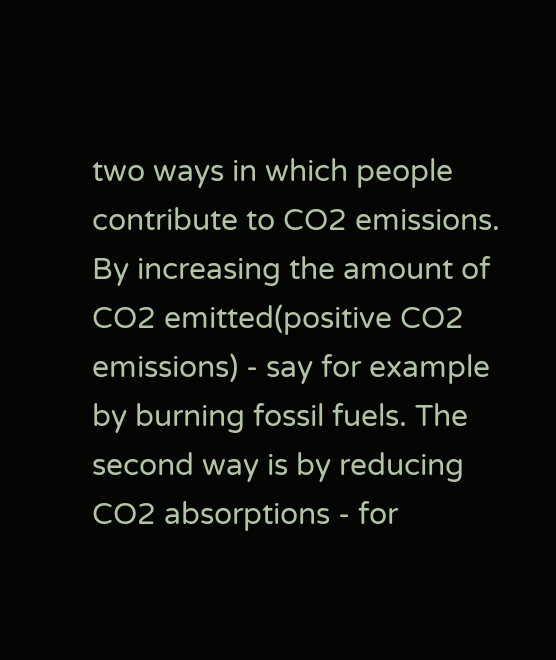two ways in which people contribute to CO2 emissions. By increasing the amount of CO2 emitted(positive CO2 emissions) - say for example by burning fossil fuels. The second way is by reducing CO2 absorptions - for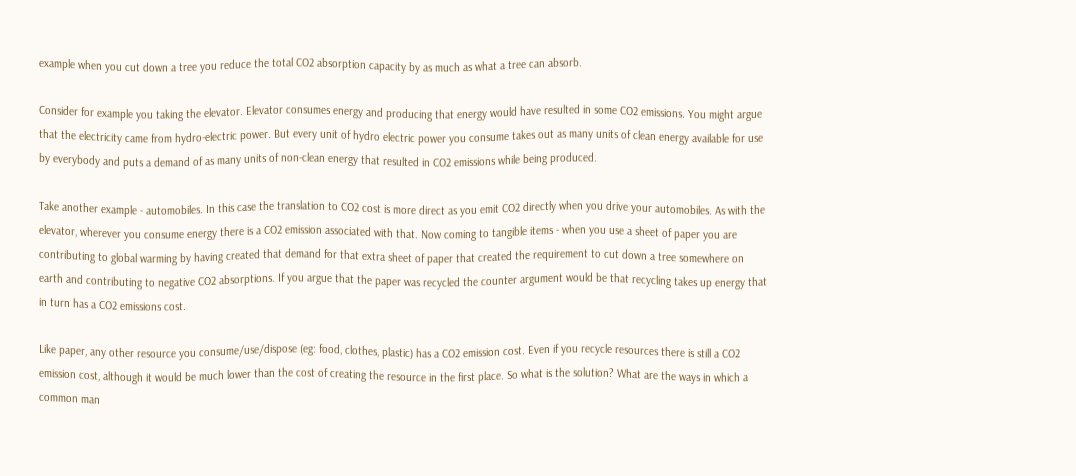example when you cut down a tree you reduce the total CO2 absorption capacity by as much as what a tree can absorb.

Consider for example you taking the elevator. Elevator consumes energy and producing that energy would have resulted in some CO2 emissions. You might argue that the electricity came from hydro-electric power. But every unit of hydro electric power you consume takes out as many units of clean energy available for use by everybody and puts a demand of as many units of non-clean energy that resulted in CO2 emissions while being produced.

Take another example - automobiles. In this case the translation to CO2 cost is more direct as you emit CO2 directly when you drive your automobiles. As with the elevator, wherever you consume energy there is a CO2 emission associated with that. Now coming to tangible items - when you use a sheet of paper you are contributing to global warming by having created that demand for that extra sheet of paper that created the requirement to cut down a tree somewhere on earth and contributing to negative CO2 absorptions. If you argue that the paper was recycled the counter argument would be that recycling takes up energy that in turn has a CO2 emissions cost.

Like paper, any other resource you consume/use/dispose (eg: food, clothes, plastic) has a CO2 emission cost. Even if you recycle resources there is still a CO2 emission cost, although it would be much lower than the cost of creating the resource in the first place. So what is the solution? What are the ways in which a common man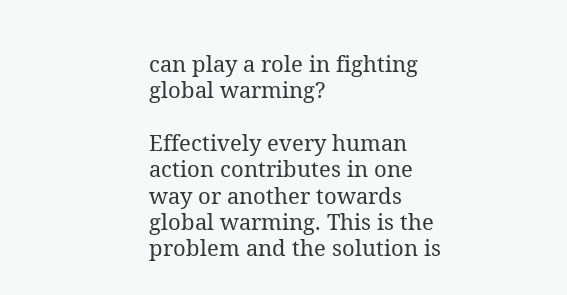can play a role in fighting global warming?

Effectively every human action contributes in one way or another towards global warming. This is the problem and the solution is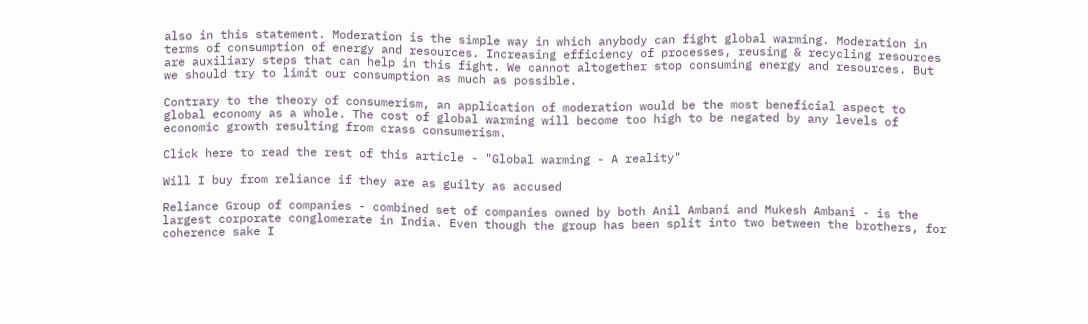also in this statement. Moderation is the simple way in which anybody can fight global warming. Moderation in terms of consumption of energy and resources. Increasing efficiency of processes, reusing & recycling resources are auxiliary steps that can help in this fight. We cannot altogether stop consuming energy and resources. But we should try to limit our consumption as much as possible.

Contrary to the theory of consumerism, an application of moderation would be the most beneficial aspect to global economy as a whole. The cost of global warming will become too high to be negated by any levels of economic growth resulting from crass consumerism.

Click here to read the rest of this article - "Global warming - A reality"

Will I buy from reliance if they are as guilty as accused

Reliance Group of companies - combined set of companies owned by both Anil Ambani and Mukesh Ambani - is the largest corporate conglomerate in India. Even though the group has been split into two between the brothers, for coherence sake I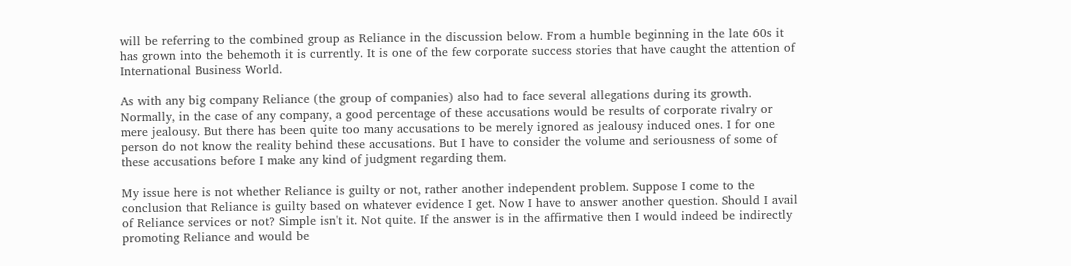will be referring to the combined group as Reliance in the discussion below. From a humble beginning in the late 60s it has grown into the behemoth it is currently. It is one of the few corporate success stories that have caught the attention of International Business World.

As with any big company Reliance (the group of companies) also had to face several allegations during its growth. Normally, in the case of any company, a good percentage of these accusations would be results of corporate rivalry or mere jealousy. But there has been quite too many accusations to be merely ignored as jealousy induced ones. I for one person do not know the reality behind these accusations. But I have to consider the volume and seriousness of some of these accusations before I make any kind of judgment regarding them.

My issue here is not whether Reliance is guilty or not, rather another independent problem. Suppose I come to the conclusion that Reliance is guilty based on whatever evidence I get. Now I have to answer another question. Should I avail of Reliance services or not? Simple isn't it. Not quite. If the answer is in the affirmative then I would indeed be indirectly promoting Reliance and would be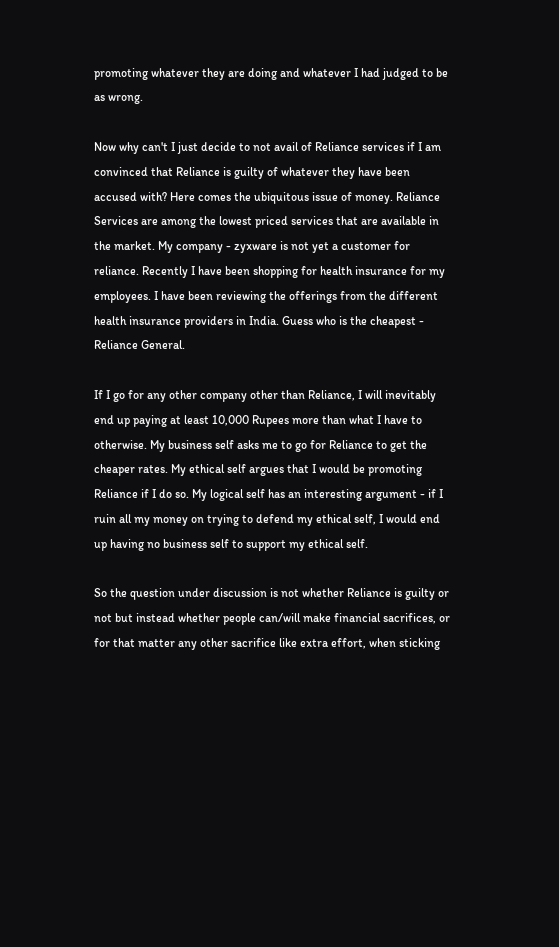promoting whatever they are doing and whatever I had judged to be as wrong.

Now why can't I just decide to not avail of Reliance services if I am convinced that Reliance is guilty of whatever they have been accused with? Here comes the ubiquitous issue of money. Reliance Services are among the lowest priced services that are available in the market. My company - zyxware is not yet a customer for reliance. Recently I have been shopping for health insurance for my employees. I have been reviewing the offerings from the different health insurance providers in India. Guess who is the cheapest - Reliance General.

If I go for any other company other than Reliance, I will inevitably end up paying at least 10,000 Rupees more than what I have to otherwise. My business self asks me to go for Reliance to get the cheaper rates. My ethical self argues that I would be promoting Reliance if I do so. My logical self has an interesting argument - if I ruin all my money on trying to defend my ethical self, I would end up having no business self to support my ethical self.

So the question under discussion is not whether Reliance is guilty or not but instead whether people can/will make financial sacrifices, or for that matter any other sacrifice like extra effort, when sticking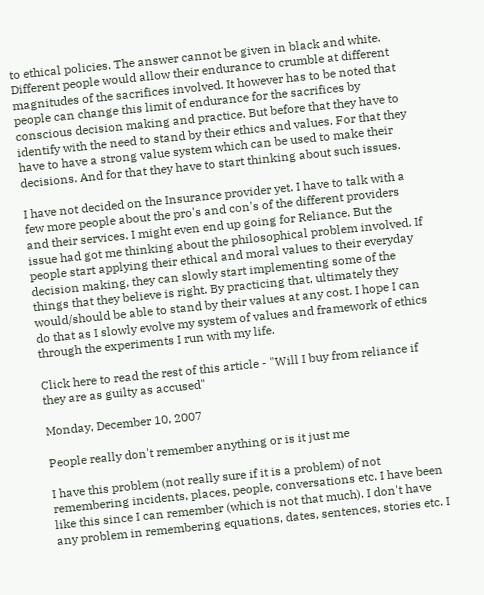to ethical policies. The answer cannot be given in black and white. Different people would allow their endurance to crumble at different magnitudes of the sacrifices involved. It however has to be noted that people can change this limit of endurance for the sacrifices by conscious decision making and practice. But before that they have to identify with the need to stand by their ethics and values. For that they have to have a strong value system which can be used to make their decisions. And for that they have to start thinking about such issues.

I have not decided on the Insurance provider yet. I have to talk with a few more people about the pro's and con's of the different providers and their services. I might even end up going for Reliance. But the issue had got me thinking about the philosophical problem involved. If people start applying their ethical and moral values to their everyday decision making, they can slowly start implementing some of the things that they believe is right. By practicing that, ultimately they would/should be able to stand by their values at any cost. I hope I can do that as I slowly evolve my system of values and framework of ethics through the experiments I run with my life.

Click here to read the rest of this article - "Will I buy from reliance if they are as guilty as accused"

Monday, December 10, 2007

People really don't remember anything or is it just me

I have this problem (not really sure if it is a problem) of not remembering incidents, places, people, conversations etc. I have been like this since I can remember (which is not that much). I don't have any problem in remembering equations, dates, sentences, stories etc. I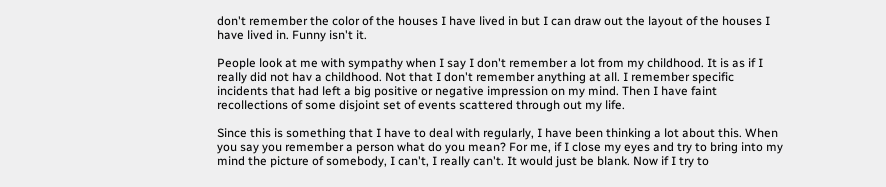don't remember the color of the houses I have lived in but I can draw out the layout of the houses I have lived in. Funny isn't it.

People look at me with sympathy when I say I don't remember a lot from my childhood. It is as if I really did not hav a childhood. Not that I don't remember anything at all. I remember specific incidents that had left a big positive or negative impression on my mind. Then I have faint recollections of some disjoint set of events scattered through out my life.

Since this is something that I have to deal with regularly, I have been thinking a lot about this. When you say you remember a person what do you mean? For me, if I close my eyes and try to bring into my mind the picture of somebody, I can't, I really can't. It would just be blank. Now if I try to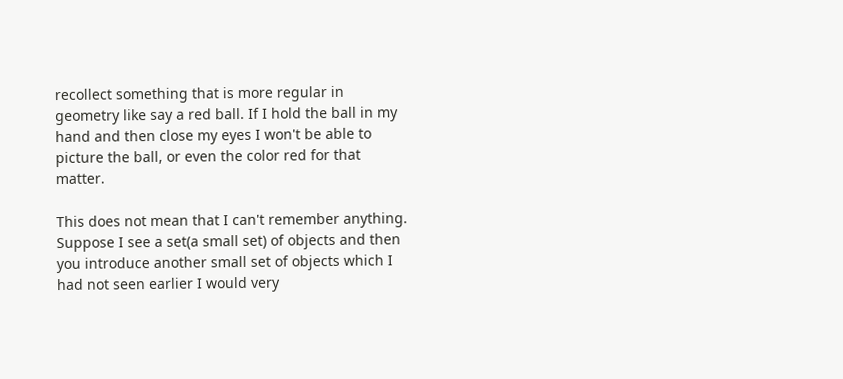recollect something that is more regular in geometry like say a red ball. If I hold the ball in my hand and then close my eyes I won't be able to picture the ball, or even the color red for that matter.

This does not mean that I can't remember anything. Suppose I see a set(a small set) of objects and then you introduce another small set of objects which I had not seen earlier I would very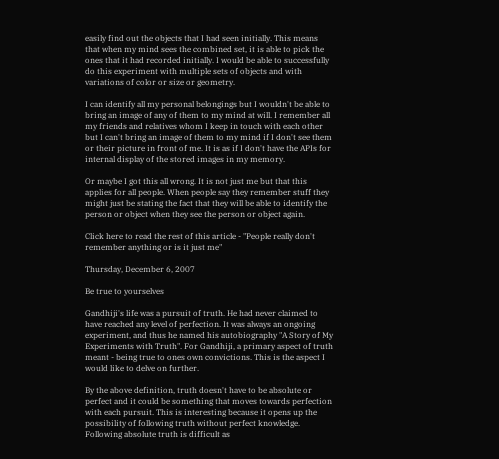easily find out the objects that I had seen initially. This means that when my mind sees the combined set, it is able to pick the ones that it had recorded initially. I would be able to successfully do this experiment with multiple sets of objects and with variations of color or size or geometry.

I can identify all my personal belongings but I wouldn't be able to bring an image of any of them to my mind at will. I remember all my friends and relatives whom I keep in touch with each other but I can't bring an image of them to my mind if I don't see them or their picture in front of me. It is as if I don't have the APIs for internal display of the stored images in my memory.

Or maybe I got this all wrong. It is not just me but that this applies for all people. When people say they remember stuff they might just be stating the fact that they will be able to identify the person or object when they see the person or object again.

Click here to read the rest of this article - "People really don't remember anything or is it just me"

Thursday, December 6, 2007

Be true to yourselves

Gandhiji's life was a pursuit of truth. He had never claimed to have reached any level of perfection. It was always an ongoing experiment, and thus he named his autobiography "A Story of My Experiments with Truth". For Gandhiji, a primary aspect of truth meant - being true to ones own convictions. This is the aspect I would like to delve on further.

By the above definition, truth doesn't have to be absolute or perfect and it could be something that moves towards perfection with each pursuit. This is interesting because it opens up the possibility of following truth without perfect knowledge. Following absolute truth is difficult as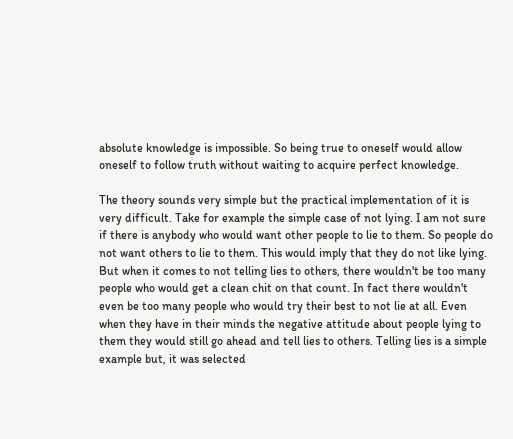absolute knowledge is impossible. So being true to oneself would allow oneself to follow truth without waiting to acquire perfect knowledge.

The theory sounds very simple but the practical implementation of it is very difficult. Take for example the simple case of not lying. I am not sure if there is anybody who would want other people to lie to them. So people do not want others to lie to them. This would imply that they do not like lying. But when it comes to not telling lies to others, there wouldn't be too many people who would get a clean chit on that count. In fact there wouldn't even be too many people who would try their best to not lie at all. Even when they have in their minds the negative attitude about people lying to them they would still go ahead and tell lies to others. Telling lies is a simple example but, it was selected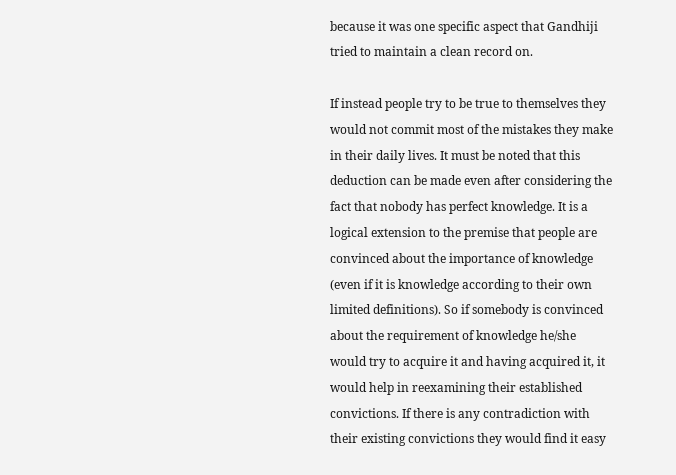because it was one specific aspect that Gandhiji tried to maintain a clean record on.

If instead people try to be true to themselves they would not commit most of the mistakes they make in their daily lives. It must be noted that this deduction can be made even after considering the fact that nobody has perfect knowledge. It is a logical extension to the premise that people are convinced about the importance of knowledge (even if it is knowledge according to their own limited definitions). So if somebody is convinced about the requirement of knowledge he/she would try to acquire it and having acquired it, it would help in reexamining their established convictions. If there is any contradiction with their existing convictions they would find it easy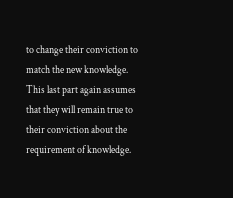to change their conviction to match the new knowledge. This last part again assumes that they will remain true to their conviction about the requirement of knowledge.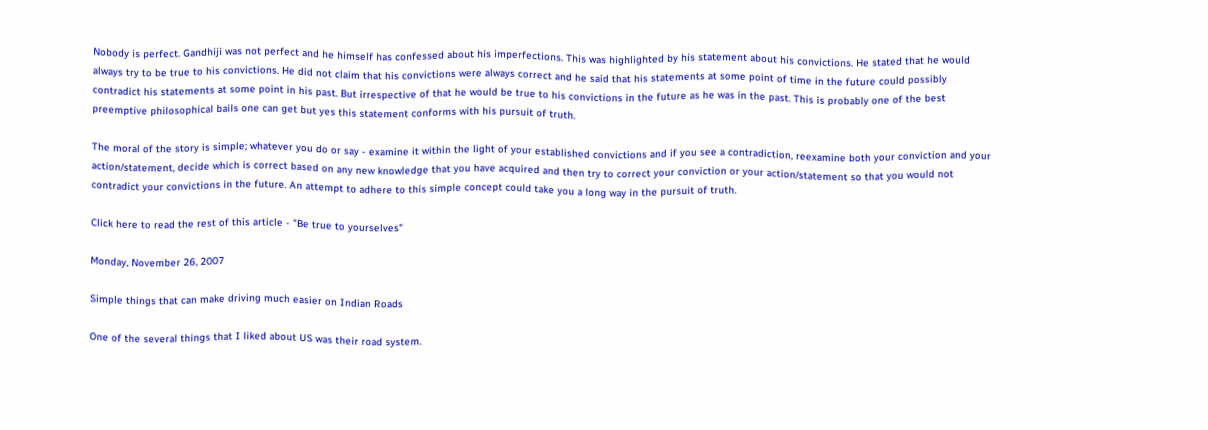Nobody is perfect. Gandhiji was not perfect and he himself has confessed about his imperfections. This was highlighted by his statement about his convictions. He stated that he would always try to be true to his convictions. He did not claim that his convictions were always correct and he said that his statements at some point of time in the future could possibly contradict his statements at some point in his past. But irrespective of that he would be true to his convictions in the future as he was in the past. This is probably one of the best preemptive philosophical bails one can get but yes this statement conforms with his pursuit of truth.

The moral of the story is simple; whatever you do or say - examine it within the light of your established convictions and if you see a contradiction, reexamine both your conviction and your action/statement, decide which is correct based on any new knowledge that you have acquired and then try to correct your conviction or your action/statement so that you would not contradict your convictions in the future. An attempt to adhere to this simple concept could take you a long way in the pursuit of truth.

Click here to read the rest of this article - "Be true to yourselves"

Monday, November 26, 2007

Simple things that can make driving much easier on Indian Roads

One of the several things that I liked about US was their road system.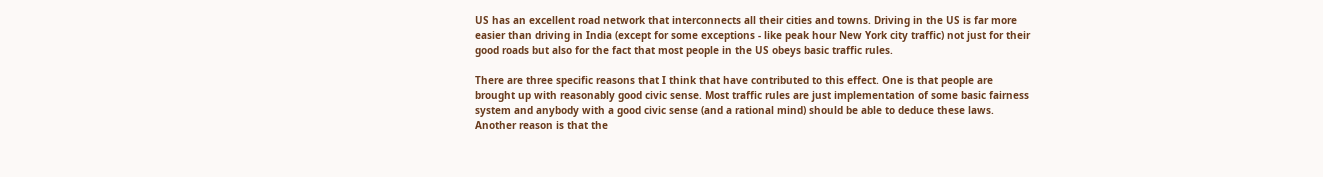US has an excellent road network that interconnects all their cities and towns. Driving in the US is far more easier than driving in India (except for some exceptions - like peak hour New York city traffic) not just for their good roads but also for the fact that most people in the US obeys basic traffic rules.

There are three specific reasons that I think that have contributed to this effect. One is that people are brought up with reasonably good civic sense. Most traffic rules are just implementation of some basic fairness system and anybody with a good civic sense (and a rational mind) should be able to deduce these laws. Another reason is that the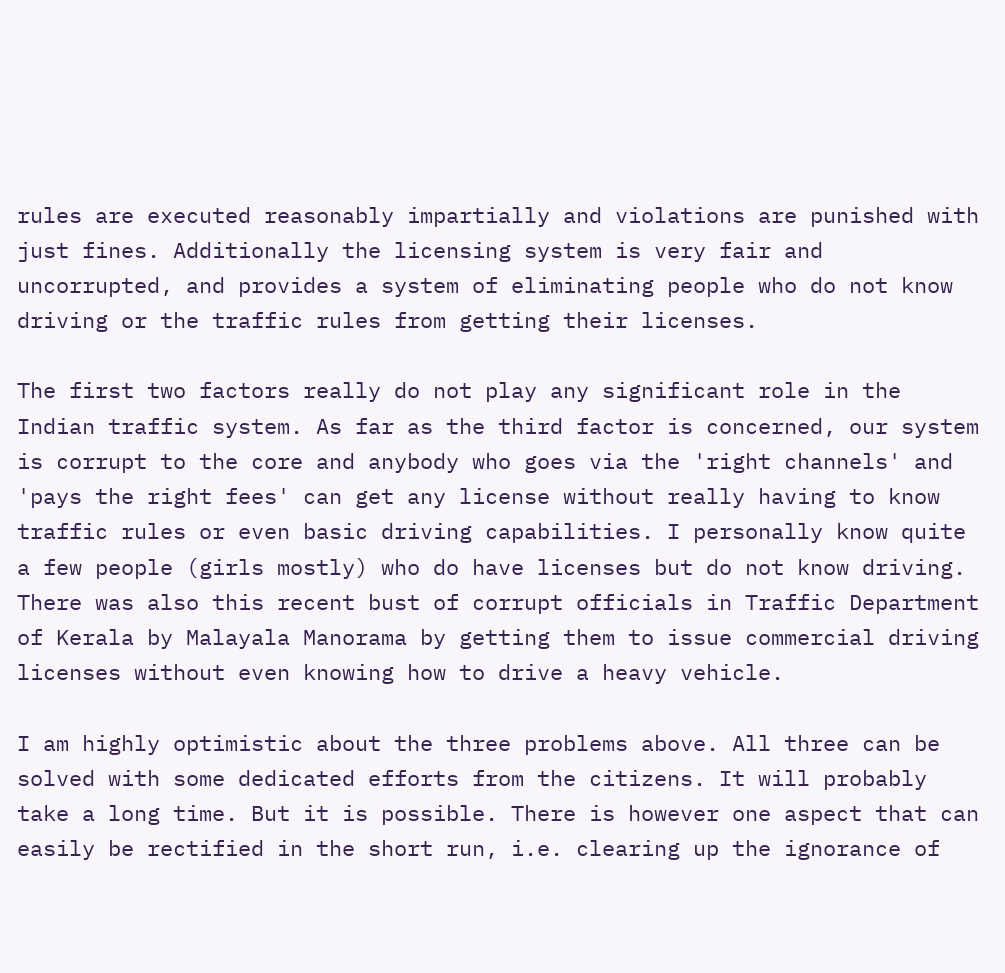rules are executed reasonably impartially and violations are punished with just fines. Additionally the licensing system is very fair and uncorrupted, and provides a system of eliminating people who do not know driving or the traffic rules from getting their licenses.

The first two factors really do not play any significant role in the Indian traffic system. As far as the third factor is concerned, our system is corrupt to the core and anybody who goes via the 'right channels' and 'pays the right fees' can get any license without really having to know traffic rules or even basic driving capabilities. I personally know quite a few people (girls mostly) who do have licenses but do not know driving. There was also this recent bust of corrupt officials in Traffic Department of Kerala by Malayala Manorama by getting them to issue commercial driving licenses without even knowing how to drive a heavy vehicle.

I am highly optimistic about the three problems above. All three can be solved with some dedicated efforts from the citizens. It will probably take a long time. But it is possible. There is however one aspect that can easily be rectified in the short run, i.e. clearing up the ignorance of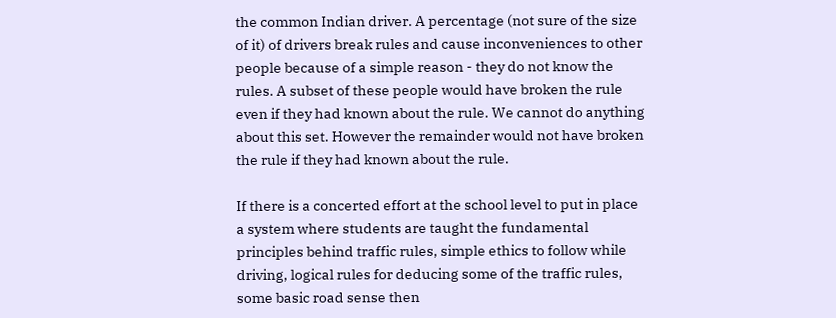the common Indian driver. A percentage (not sure of the size of it) of drivers break rules and cause inconveniences to other people because of a simple reason - they do not know the rules. A subset of these people would have broken the rule even if they had known about the rule. We cannot do anything about this set. However the remainder would not have broken the rule if they had known about the rule.

If there is a concerted effort at the school level to put in place a system where students are taught the fundamental principles behind traffic rules, simple ethics to follow while driving, logical rules for deducing some of the traffic rules, some basic road sense then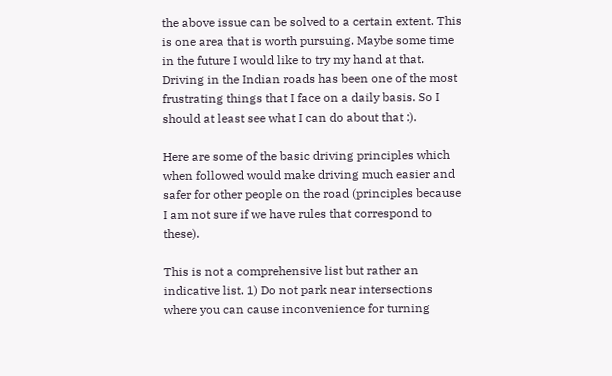the above issue can be solved to a certain extent. This is one area that is worth pursuing. Maybe some time in the future I would like to try my hand at that. Driving in the Indian roads has been one of the most frustrating things that I face on a daily basis. So I should at least see what I can do about that :).

Here are some of the basic driving principles which when followed would make driving much easier and safer for other people on the road (principles because I am not sure if we have rules that correspond to these).

This is not a comprehensive list but rather an indicative list. 1) Do not park near intersections where you can cause inconvenience for turning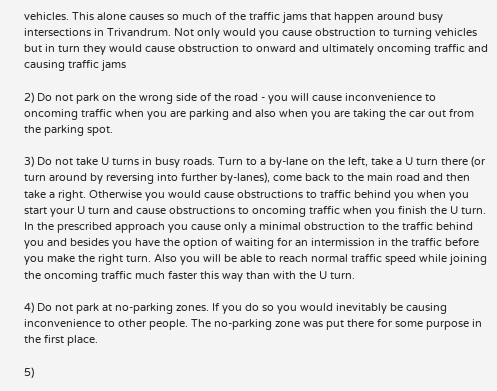vehicles. This alone causes so much of the traffic jams that happen around busy intersections in Trivandrum. Not only would you cause obstruction to turning vehicles but in turn they would cause obstruction to onward and ultimately oncoming traffic and causing traffic jams

2) Do not park on the wrong side of the road - you will cause inconvenience to oncoming traffic when you are parking and also when you are taking the car out from the parking spot.

3) Do not take U turns in busy roads. Turn to a by-lane on the left, take a U turn there (or turn around by reversing into further by-lanes), come back to the main road and then take a right. Otherwise you would cause obstructions to traffic behind you when you start your U turn and cause obstructions to oncoming traffic when you finish the U turn. In the prescribed approach you cause only a minimal obstruction to the traffic behind you and besides you have the option of waiting for an intermission in the traffic before you make the right turn. Also you will be able to reach normal traffic speed while joining the oncoming traffic much faster this way than with the U turn.

4) Do not park at no-parking zones. If you do so you would inevitably be causing inconvenience to other people. The no-parking zone was put there for some purpose in the first place.

5)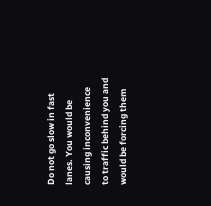Do not go slow in fast lanes. You would be causing inconvenience to traffic behind you and would be forcing them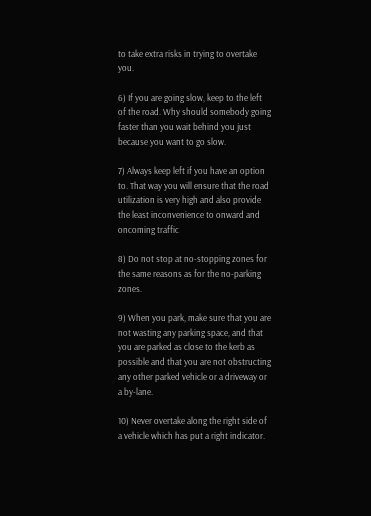to take extra risks in trying to overtake you.

6) If you are going slow, keep to the left of the road. Why should somebody going faster than you wait behind you just because you want to go slow.

7) Always keep left if you have an option to. That way you will ensure that the road utilization is very high and also provide the least inconvenience to onward and oncoming traffic

8) Do not stop at no-stopping zones for the same reasons as for the no-parking zones.

9) When you park, make sure that you are not wasting any parking space, and that you are parked as close to the kerb as possible and that you are not obstructing any other parked vehicle or a driveway or a by-lane.

10) Never overtake along the right side of a vehicle which has put a right indicator.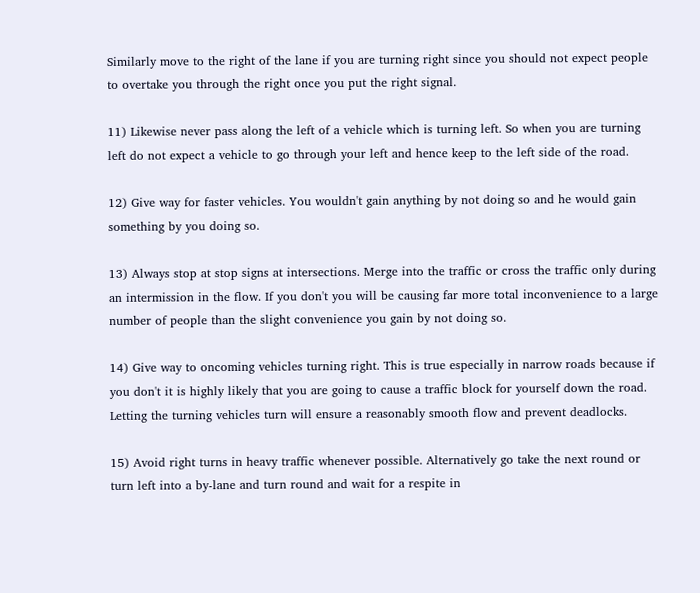Similarly move to the right of the lane if you are turning right since you should not expect people to overtake you through the right once you put the right signal.

11) Likewise never pass along the left of a vehicle which is turning left. So when you are turning left do not expect a vehicle to go through your left and hence keep to the left side of the road.

12) Give way for faster vehicles. You wouldn't gain anything by not doing so and he would gain something by you doing so.

13) Always stop at stop signs at intersections. Merge into the traffic or cross the traffic only during an intermission in the flow. If you don't you will be causing far more total inconvenience to a large number of people than the slight convenience you gain by not doing so.

14) Give way to oncoming vehicles turning right. This is true especially in narrow roads because if you don't it is highly likely that you are going to cause a traffic block for yourself down the road. Letting the turning vehicles turn will ensure a reasonably smooth flow and prevent deadlocks.

15) Avoid right turns in heavy traffic whenever possible. Alternatively go take the next round or turn left into a by-lane and turn round and wait for a respite in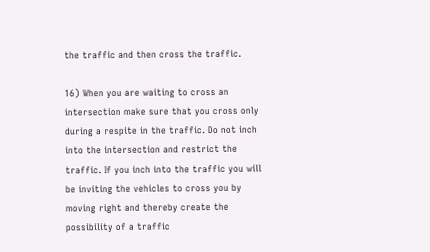the traffic and then cross the traffic.

16) When you are waiting to cross an intersection make sure that you cross only during a respite in the traffic. Do not inch into the intersection and restrict the traffic. If you inch into the traffic you will be inviting the vehicles to cross you by moving right and thereby create the possibility of a traffic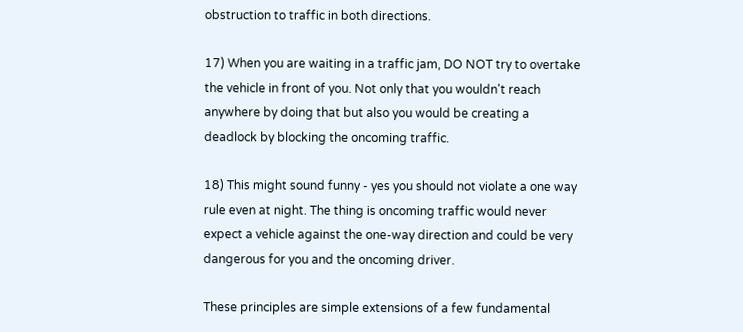obstruction to traffic in both directions.

17) When you are waiting in a traffic jam, DO NOT try to overtake the vehicle in front of you. Not only that you wouldn't reach anywhere by doing that but also you would be creating a deadlock by blocking the oncoming traffic.

18) This might sound funny - yes you should not violate a one way rule even at night. The thing is oncoming traffic would never expect a vehicle against the one-way direction and could be very dangerous for you and the oncoming driver.

These principles are simple extensions of a few fundamental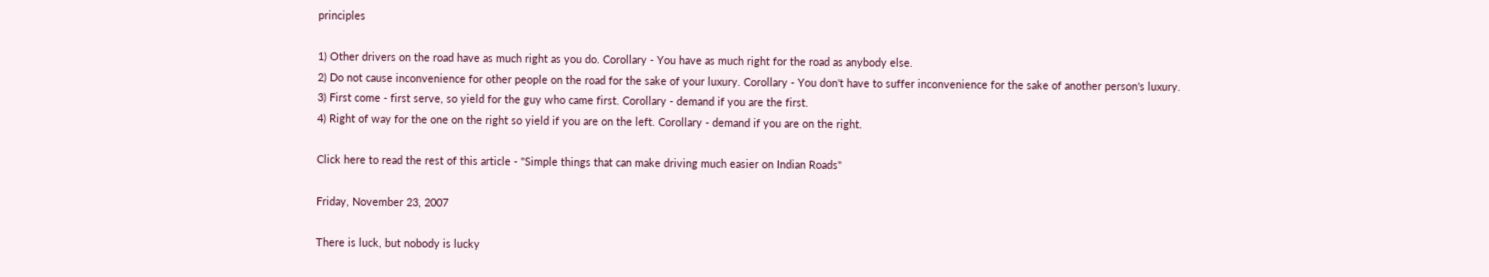principles

1) Other drivers on the road have as much right as you do. Corollary - You have as much right for the road as anybody else.
2) Do not cause inconvenience for other people on the road for the sake of your luxury. Corollary - You don't have to suffer inconvenience for the sake of another person's luxury.
3) First come - first serve, so yield for the guy who came first. Corollary - demand if you are the first.
4) Right of way for the one on the right so yield if you are on the left. Corollary - demand if you are on the right.

Click here to read the rest of this article - "Simple things that can make driving much easier on Indian Roads"

Friday, November 23, 2007

There is luck, but nobody is lucky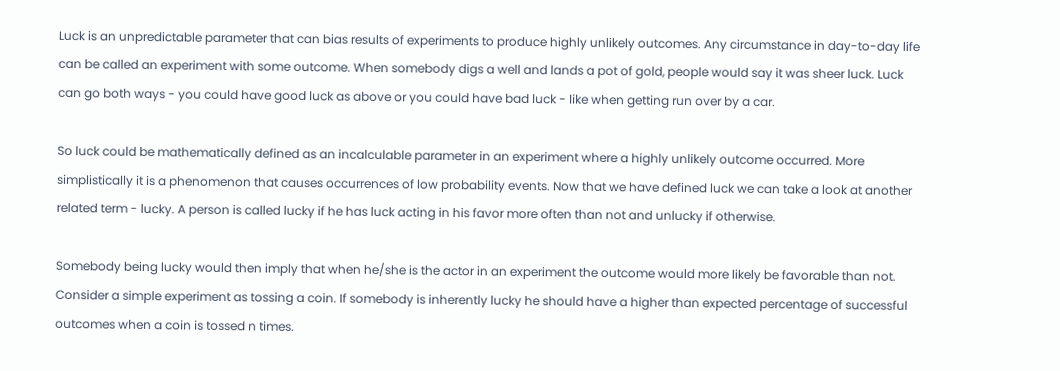Luck is an unpredictable parameter that can bias results of experiments to produce highly unlikely outcomes. Any circumstance in day-to-day life can be called an experiment with some outcome. When somebody digs a well and lands a pot of gold, people would say it was sheer luck. Luck can go both ways - you could have good luck as above or you could have bad luck - like when getting run over by a car.

So luck could be mathematically defined as an incalculable parameter in an experiment where a highly unlikely outcome occurred. More simplistically it is a phenomenon that causes occurrences of low probability events. Now that we have defined luck we can take a look at another related term - lucky. A person is called lucky if he has luck acting in his favor more often than not and unlucky if otherwise.

Somebody being lucky would then imply that when he/she is the actor in an experiment the outcome would more likely be favorable than not. Consider a simple experiment as tossing a coin. If somebody is inherently lucky he should have a higher than expected percentage of successful outcomes when a coin is tossed n times.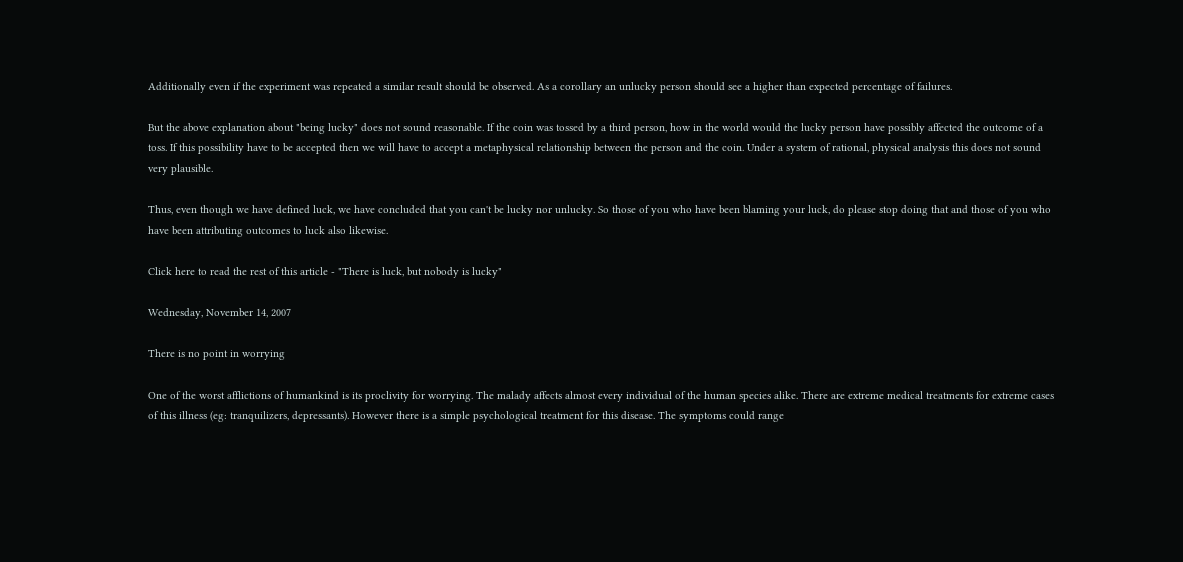Additionally even if the experiment was repeated a similar result should be observed. As a corollary an unlucky person should see a higher than expected percentage of failures.

But the above explanation about "being lucky" does not sound reasonable. If the coin was tossed by a third person, how in the world would the lucky person have possibly affected the outcome of a toss. If this possibility have to be accepted then we will have to accept a metaphysical relationship between the person and the coin. Under a system of rational, physical analysis this does not sound very plausible.

Thus, even though we have defined luck, we have concluded that you can't be lucky nor unlucky. So those of you who have been blaming your luck, do please stop doing that and those of you who have been attributing outcomes to luck also likewise.

Click here to read the rest of this article - "There is luck, but nobody is lucky"

Wednesday, November 14, 2007

There is no point in worrying

One of the worst afflictions of humankind is its proclivity for worrying. The malady affects almost every individual of the human species alike. There are extreme medical treatments for extreme cases of this illness (eg: tranquilizers, depressants). However there is a simple psychological treatment for this disease. The symptoms could range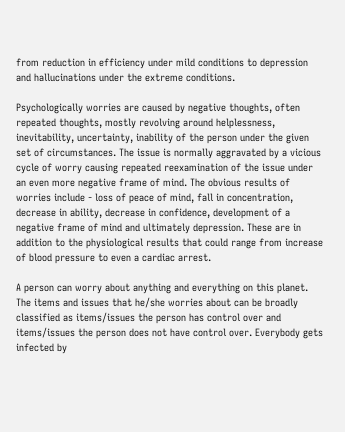from reduction in efficiency under mild conditions to depression and hallucinations under the extreme conditions.

Psychologically worries are caused by negative thoughts, often repeated thoughts, mostly revolving around helplessness, inevitability, uncertainty, inability of the person under the given set of circumstances. The issue is normally aggravated by a vicious cycle of worry causing repeated reexamination of the issue under an even more negative frame of mind. The obvious results of worries include - loss of peace of mind, fall in concentration, decrease in ability, decrease in confidence, development of a negative frame of mind and ultimately depression. These are in addition to the physiological results that could range from increase of blood pressure to even a cardiac arrest.

A person can worry about anything and everything on this planet. The items and issues that he/she worries about can be broadly classified as items/issues the person has control over and items/issues the person does not have control over. Everybody gets infected by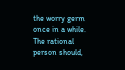the worry germ once in a while. The rational person should,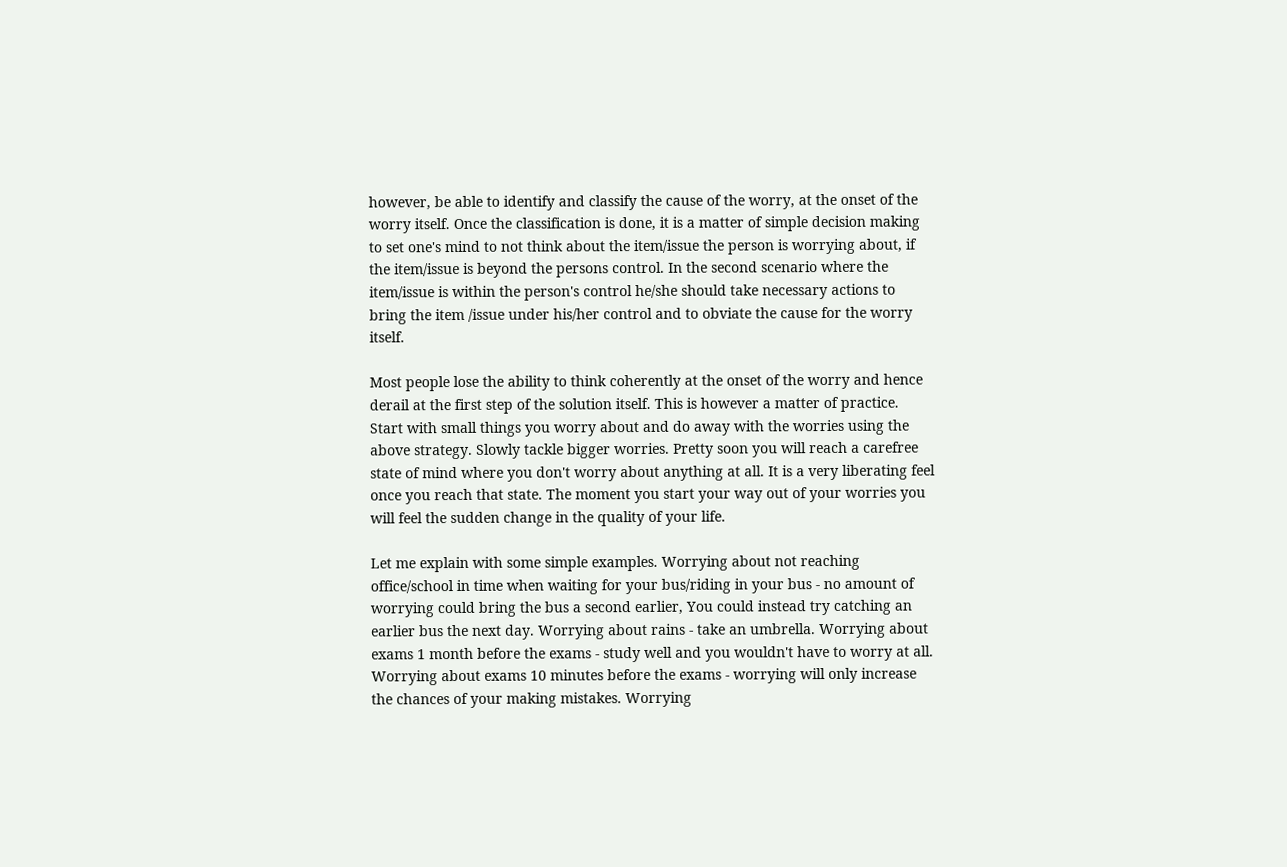however, be able to identify and classify the cause of the worry, at the onset of the worry itself. Once the classification is done, it is a matter of simple decision making to set one's mind to not think about the item/issue the person is worrying about, if the item/issue is beyond the persons control. In the second scenario where the item/issue is within the person's control he/she should take necessary actions to bring the item /issue under his/her control and to obviate the cause for the worry itself.

Most people lose the ability to think coherently at the onset of the worry and hence derail at the first step of the solution itself. This is however a matter of practice. Start with small things you worry about and do away with the worries using the above strategy. Slowly tackle bigger worries. Pretty soon you will reach a carefree state of mind where you don't worry about anything at all. It is a very liberating feel once you reach that state. The moment you start your way out of your worries you will feel the sudden change in the quality of your life.

Let me explain with some simple examples. Worrying about not reaching office/school in time when waiting for your bus/riding in your bus - no amount of worrying could bring the bus a second earlier, You could instead try catching an earlier bus the next day. Worrying about rains - take an umbrella. Worrying about exams 1 month before the exams - study well and you wouldn't have to worry at all. Worrying about exams 10 minutes before the exams - worrying will only increase the chances of your making mistakes. Worrying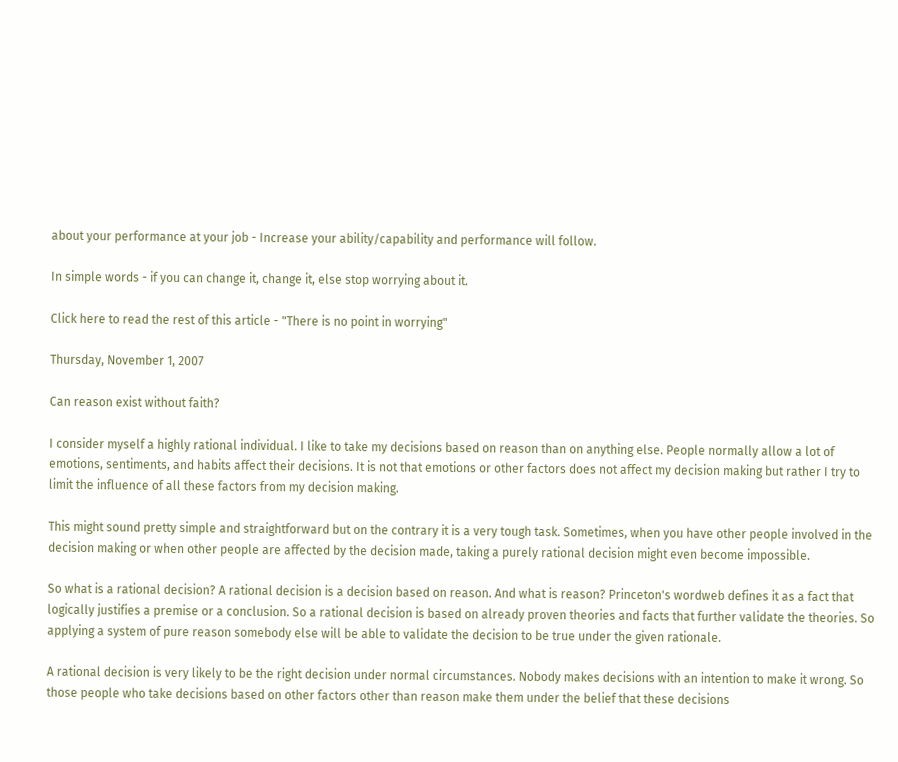about your performance at your job - Increase your ability/capability and performance will follow.

In simple words - if you can change it, change it, else stop worrying about it.

Click here to read the rest of this article - "There is no point in worrying"

Thursday, November 1, 2007

Can reason exist without faith?

I consider myself a highly rational individual. I like to take my decisions based on reason than on anything else. People normally allow a lot of emotions, sentiments, and habits affect their decisions. It is not that emotions or other factors does not affect my decision making but rather I try to limit the influence of all these factors from my decision making.

This might sound pretty simple and straightforward but on the contrary it is a very tough task. Sometimes, when you have other people involved in the decision making or when other people are affected by the decision made, taking a purely rational decision might even become impossible.

So what is a rational decision? A rational decision is a decision based on reason. And what is reason? Princeton's wordweb defines it as a fact that logically justifies a premise or a conclusion. So a rational decision is based on already proven theories and facts that further validate the theories. So applying a system of pure reason somebody else will be able to validate the decision to be true under the given rationale.

A rational decision is very likely to be the right decision under normal circumstances. Nobody makes decisions with an intention to make it wrong. So those people who take decisions based on other factors other than reason make them under the belief that these decisions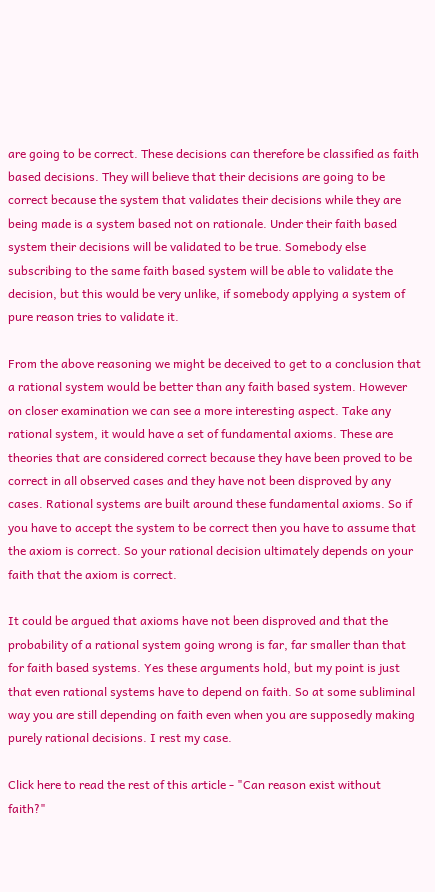are going to be correct. These decisions can therefore be classified as faith based decisions. They will believe that their decisions are going to be correct because the system that validates their decisions while they are being made is a system based not on rationale. Under their faith based system their decisions will be validated to be true. Somebody else subscribing to the same faith based system will be able to validate the decision, but this would be very unlike, if somebody applying a system of pure reason tries to validate it.

From the above reasoning we might be deceived to get to a conclusion that a rational system would be better than any faith based system. However on closer examination we can see a more interesting aspect. Take any rational system, it would have a set of fundamental axioms. These are theories that are considered correct because they have been proved to be correct in all observed cases and they have not been disproved by any cases. Rational systems are built around these fundamental axioms. So if you have to accept the system to be correct then you have to assume that the axiom is correct. So your rational decision ultimately depends on your faith that the axiom is correct.

It could be argued that axioms have not been disproved and that the probability of a rational system going wrong is far, far smaller than that for faith based systems. Yes these arguments hold, but my point is just that even rational systems have to depend on faith. So at some subliminal way you are still depending on faith even when you are supposedly making purely rational decisions. I rest my case.

Click here to read the rest of this article - "Can reason exist without faith?"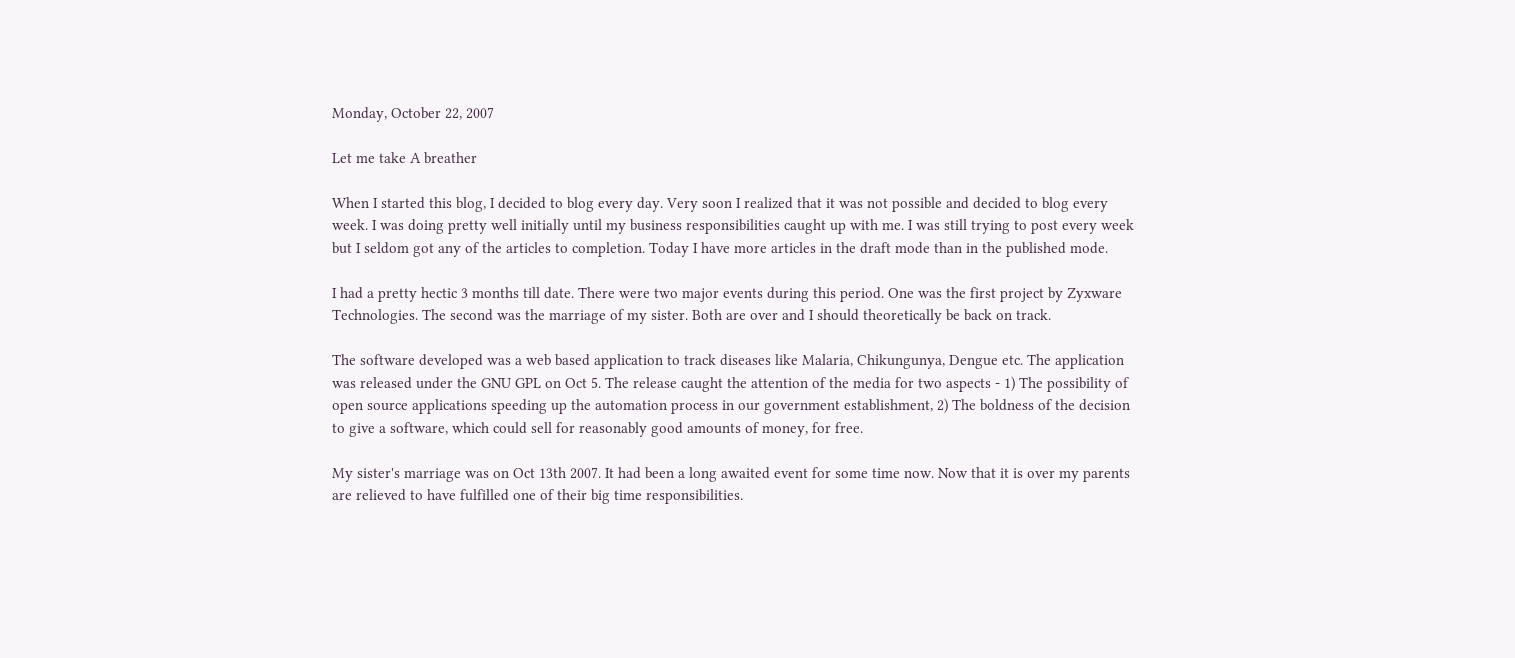Monday, October 22, 2007

Let me take A breather

When I started this blog, I decided to blog every day. Very soon I realized that it was not possible and decided to blog every week. I was doing pretty well initially until my business responsibilities caught up with me. I was still trying to post every week but I seldom got any of the articles to completion. Today I have more articles in the draft mode than in the published mode.

I had a pretty hectic 3 months till date. There were two major events during this period. One was the first project by Zyxware Technologies. The second was the marriage of my sister. Both are over and I should theoretically be back on track.

The software developed was a web based application to track diseases like Malaria, Chikungunya, Dengue etc. The application was released under the GNU GPL on Oct 5. The release caught the attention of the media for two aspects - 1) The possibility of open source applications speeding up the automation process in our government establishment, 2) The boldness of the decision to give a software, which could sell for reasonably good amounts of money, for free.

My sister's marriage was on Oct 13th 2007. It had been a long awaited event for some time now. Now that it is over my parents are relieved to have fulfilled one of their big time responsibilities.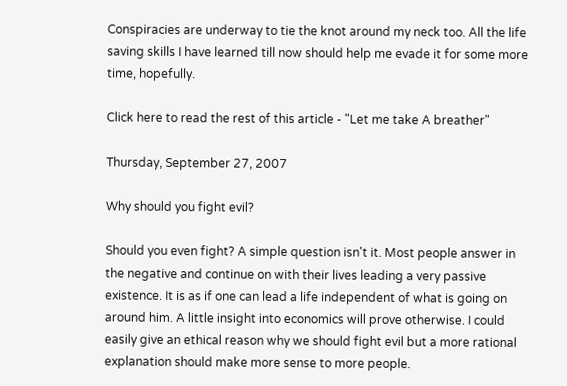Conspiracies are underway to tie the knot around my neck too. All the life saving skills I have learned till now should help me evade it for some more time, hopefully.

Click here to read the rest of this article - "Let me take A breather"

Thursday, September 27, 2007

Why should you fight evil?

Should you even fight? A simple question isn't it. Most people answer in the negative and continue on with their lives leading a very passive existence. It is as if one can lead a life independent of what is going on around him. A little insight into economics will prove otherwise. I could easily give an ethical reason why we should fight evil but a more rational explanation should make more sense to more people.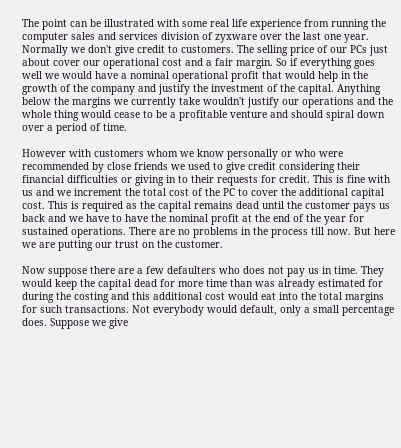The point can be illustrated with some real life experience from running the computer sales and services division of zyxware over the last one year. Normally we don't give credit to customers. The selling price of our PCs just about cover our operational cost and a fair margin. So if everything goes well we would have a nominal operational profit that would help in the growth of the company and justify the investment of the capital. Anything below the margins we currently take wouldn't justify our operations and the whole thing would cease to be a profitable venture and should spiral down over a period of time.

However with customers whom we know personally or who were recommended by close friends we used to give credit considering their financial difficulties or giving in to their requests for credit. This is fine with us and we increment the total cost of the PC to cover the additional capital cost. This is required as the capital remains dead until the customer pays us back and we have to have the nominal profit at the end of the year for sustained operations. There are no problems in the process till now. But here we are putting our trust on the customer.

Now suppose there are a few defaulters who does not pay us in time. They would keep the capital dead for more time than was already estimated for during the costing and this additional cost would eat into the total margins for such transactions. Not everybody would default, only a small percentage does. Suppose we give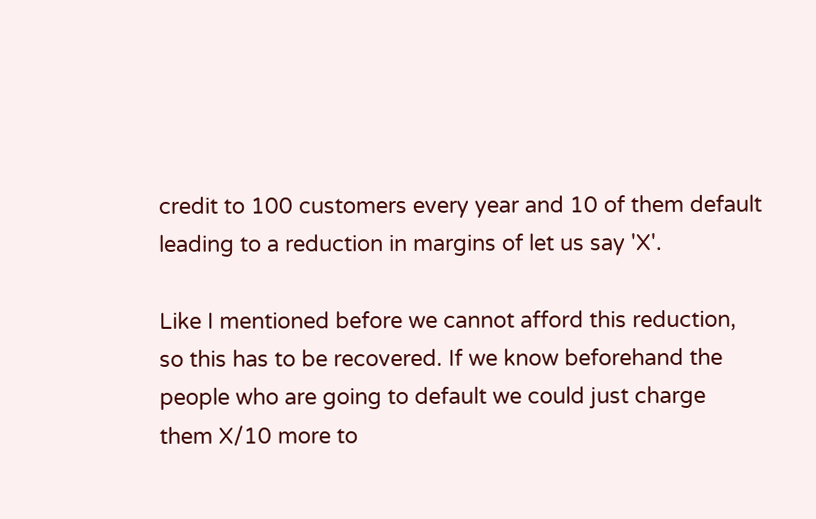credit to 100 customers every year and 10 of them default leading to a reduction in margins of let us say 'X'.

Like I mentioned before we cannot afford this reduction, so this has to be recovered. If we know beforehand the people who are going to default we could just charge them X/10 more to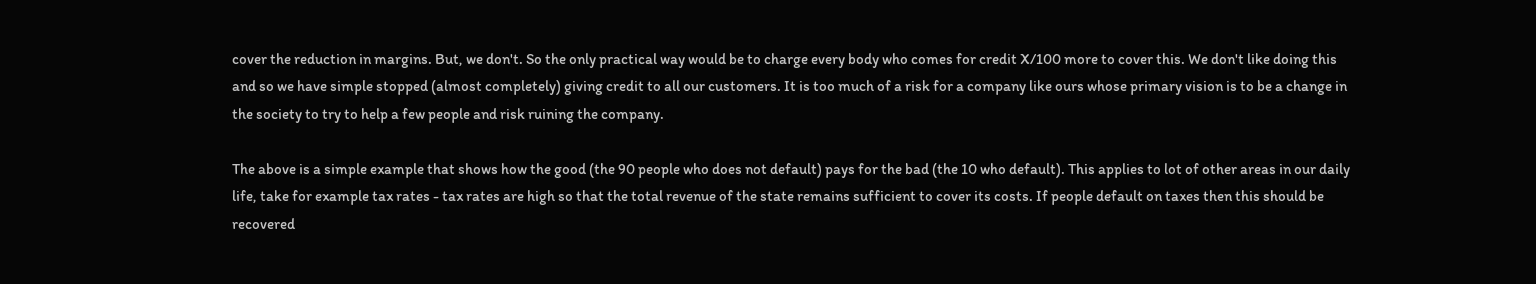cover the reduction in margins. But, we don't. So the only practical way would be to charge every body who comes for credit X/100 more to cover this. We don't like doing this and so we have simple stopped (almost completely) giving credit to all our customers. It is too much of a risk for a company like ours whose primary vision is to be a change in the society to try to help a few people and risk ruining the company.

The above is a simple example that shows how the good (the 90 people who does not default) pays for the bad (the 10 who default). This applies to lot of other areas in our daily life, take for example tax rates - tax rates are high so that the total revenue of the state remains sufficient to cover its costs. If people default on taxes then this should be recovered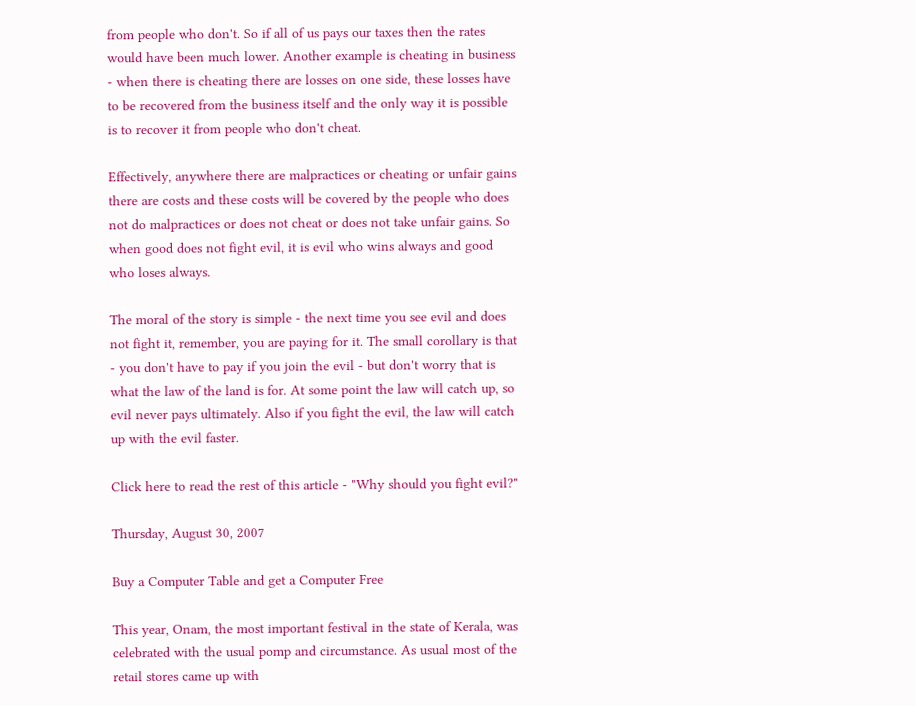from people who don't. So if all of us pays our taxes then the rates would have been much lower. Another example is cheating in business - when there is cheating there are losses on one side, these losses have to be recovered from the business itself and the only way it is possible is to recover it from people who don't cheat.

Effectively, anywhere there are malpractices or cheating or unfair gains there are costs and these costs will be covered by the people who does not do malpractices or does not cheat or does not take unfair gains. So when good does not fight evil, it is evil who wins always and good who loses always.

The moral of the story is simple - the next time you see evil and does not fight it, remember, you are paying for it. The small corollary is that - you don't have to pay if you join the evil - but don't worry that is what the law of the land is for. At some point the law will catch up, so evil never pays ultimately. Also if you fight the evil, the law will catch up with the evil faster.

Click here to read the rest of this article - "Why should you fight evil?"

Thursday, August 30, 2007

Buy a Computer Table and get a Computer Free

This year, Onam, the most important festival in the state of Kerala, was celebrated with the usual pomp and circumstance. As usual most of the retail stores came up with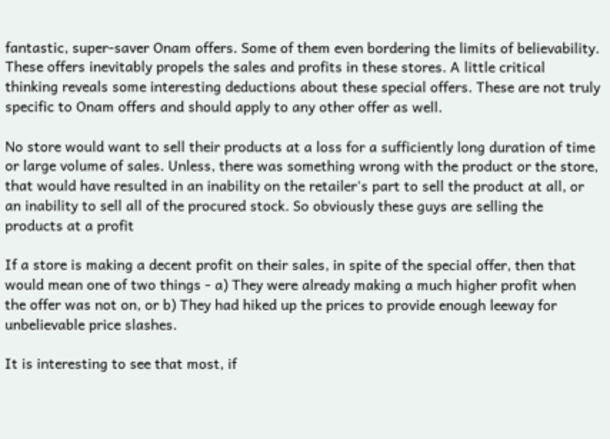fantastic, super-saver Onam offers. Some of them even bordering the limits of believability. These offers inevitably propels the sales and profits in these stores. A little critical thinking reveals some interesting deductions about these special offers. These are not truly specific to Onam offers and should apply to any other offer as well.

No store would want to sell their products at a loss for a sufficiently long duration of time or large volume of sales. Unless, there was something wrong with the product or the store, that would have resulted in an inability on the retailer's part to sell the product at all, or an inability to sell all of the procured stock. So obviously these guys are selling the products at a profit

If a store is making a decent profit on their sales, in spite of the special offer, then that would mean one of two things - a) They were already making a much higher profit when the offer was not on, or b) They had hiked up the prices to provide enough leeway for unbelievable price slashes.

It is interesting to see that most, if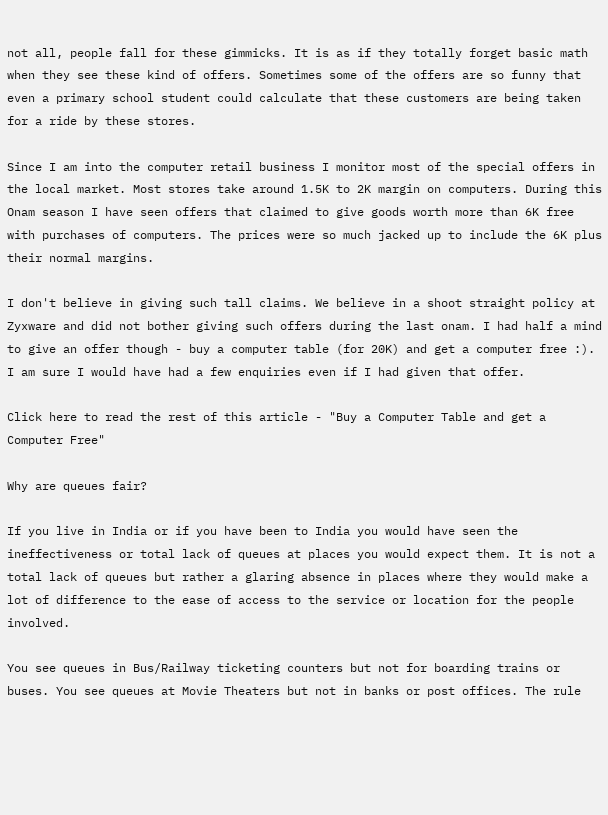not all, people fall for these gimmicks. It is as if they totally forget basic math when they see these kind of offers. Sometimes some of the offers are so funny that even a primary school student could calculate that these customers are being taken for a ride by these stores.

Since I am into the computer retail business I monitor most of the special offers in the local market. Most stores take around 1.5K to 2K margin on computers. During this Onam season I have seen offers that claimed to give goods worth more than 6K free with purchases of computers. The prices were so much jacked up to include the 6K plus their normal margins.

I don't believe in giving such tall claims. We believe in a shoot straight policy at Zyxware and did not bother giving such offers during the last onam. I had half a mind to give an offer though - buy a computer table (for 20K) and get a computer free :). I am sure I would have had a few enquiries even if I had given that offer.

Click here to read the rest of this article - "Buy a Computer Table and get a Computer Free"

Why are queues fair?

If you live in India or if you have been to India you would have seen the ineffectiveness or total lack of queues at places you would expect them. It is not a total lack of queues but rather a glaring absence in places where they would make a lot of difference to the ease of access to the service or location for the people involved.

You see queues in Bus/Railway ticketing counters but not for boarding trains or buses. You see queues at Movie Theaters but not in banks or post offices. The rule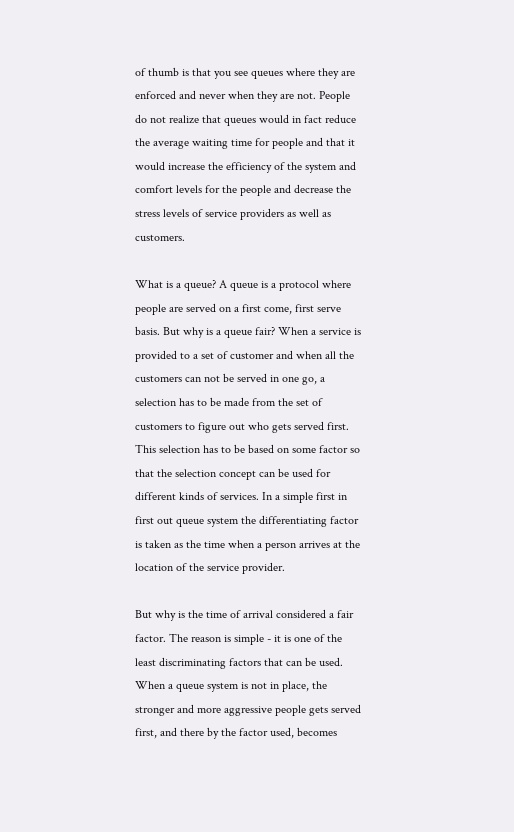of thumb is that you see queues where they are enforced and never when they are not. People do not realize that queues would in fact reduce the average waiting time for people and that it would increase the efficiency of the system and comfort levels for the people and decrease the stress levels of service providers as well as customers.

What is a queue? A queue is a protocol where people are served on a first come, first serve basis. But why is a queue fair? When a service is provided to a set of customer and when all the customers can not be served in one go, a selection has to be made from the set of customers to figure out who gets served first. This selection has to be based on some factor so that the selection concept can be used for different kinds of services. In a simple first in first out queue system the differentiating factor is taken as the time when a person arrives at the location of the service provider.

But why is the time of arrival considered a fair factor. The reason is simple - it is one of the least discriminating factors that can be used. When a queue system is not in place, the stronger and more aggressive people gets served first, and there by the factor used, becomes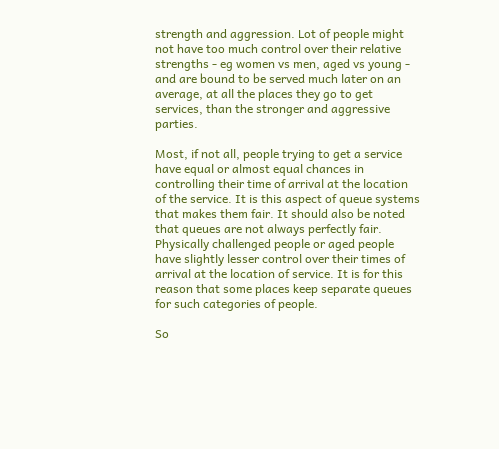strength and aggression. Lot of people might not have too much control over their relative strengths - eg women vs men, aged vs young - and are bound to be served much later on an average, at all the places they go to get services, than the stronger and aggressive parties.

Most, if not all, people trying to get a service have equal or almost equal chances in controlling their time of arrival at the location of the service. It is this aspect of queue systems that makes them fair. It should also be noted that queues are not always perfectly fair. Physically challenged people or aged people have slightly lesser control over their times of arrival at the location of service. It is for this reason that some places keep separate queues for such categories of people.

So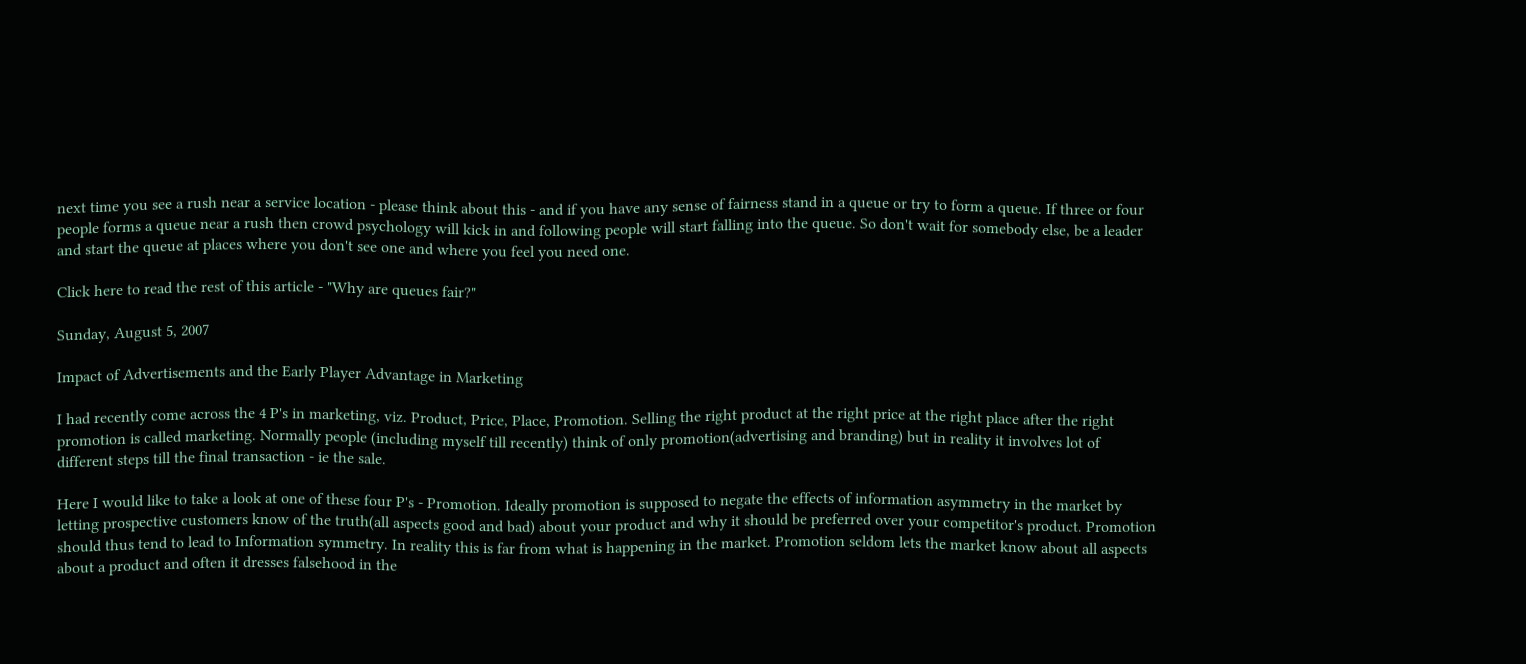next time you see a rush near a service location - please think about this - and if you have any sense of fairness stand in a queue or try to form a queue. If three or four people forms a queue near a rush then crowd psychology will kick in and following people will start falling into the queue. So don't wait for somebody else, be a leader and start the queue at places where you don't see one and where you feel you need one.

Click here to read the rest of this article - "Why are queues fair?"

Sunday, August 5, 2007

Impact of Advertisements and the Early Player Advantage in Marketing

I had recently come across the 4 P's in marketing, viz. Product, Price, Place, Promotion. Selling the right product at the right price at the right place after the right promotion is called marketing. Normally people (including myself till recently) think of only promotion(advertising and branding) but in reality it involves lot of different steps till the final transaction - ie the sale.

Here I would like to take a look at one of these four P's - Promotion. Ideally promotion is supposed to negate the effects of information asymmetry in the market by letting prospective customers know of the truth(all aspects good and bad) about your product and why it should be preferred over your competitor's product. Promotion should thus tend to lead to Information symmetry. In reality this is far from what is happening in the market. Promotion seldom lets the market know about all aspects about a product and often it dresses falsehood in the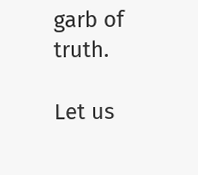garb of truth.

Let us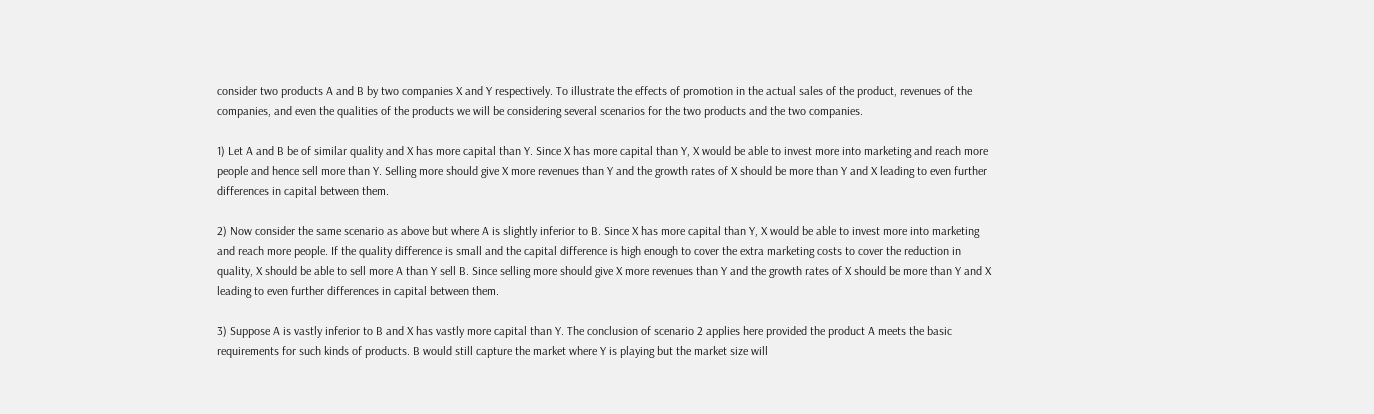consider two products A and B by two companies X and Y respectively. To illustrate the effects of promotion in the actual sales of the product, revenues of the companies, and even the qualities of the products we will be considering several scenarios for the two products and the two companies.

1) Let A and B be of similar quality and X has more capital than Y. Since X has more capital than Y, X would be able to invest more into marketing and reach more people and hence sell more than Y. Selling more should give X more revenues than Y and the growth rates of X should be more than Y and X leading to even further differences in capital between them.

2) Now consider the same scenario as above but where A is slightly inferior to B. Since X has more capital than Y, X would be able to invest more into marketing and reach more people. If the quality difference is small and the capital difference is high enough to cover the extra marketing costs to cover the reduction in quality, X should be able to sell more A than Y sell B. Since selling more should give X more revenues than Y and the growth rates of X should be more than Y and X leading to even further differences in capital between them.

3) Suppose A is vastly inferior to B and X has vastly more capital than Y. The conclusion of scenario 2 applies here provided the product A meets the basic requirements for such kinds of products. B would still capture the market where Y is playing but the market size will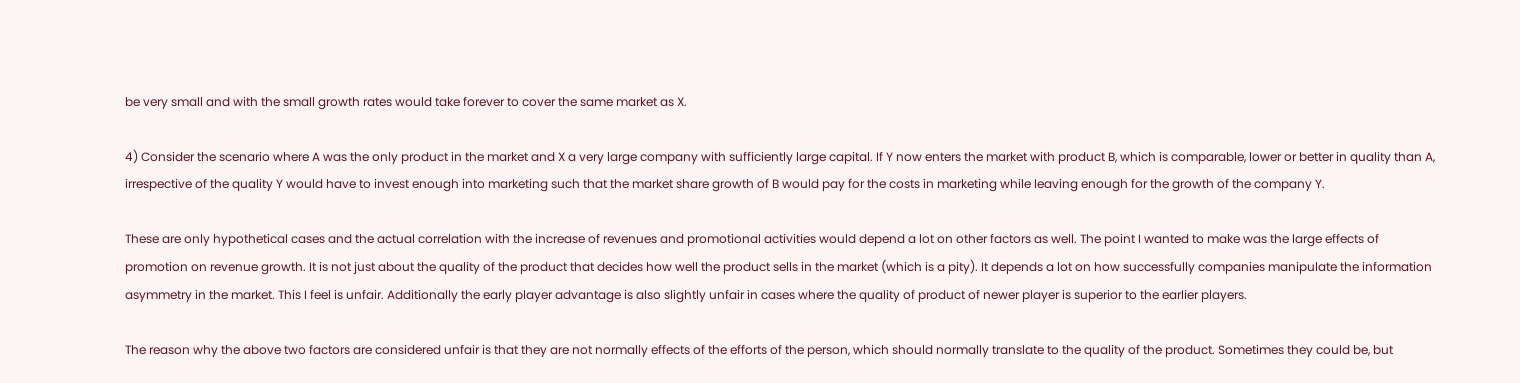be very small and with the small growth rates would take forever to cover the same market as X.

4) Consider the scenario where A was the only product in the market and X a very large company with sufficiently large capital. If Y now enters the market with product B, which is comparable, lower or better in quality than A, irrespective of the quality Y would have to invest enough into marketing such that the market share growth of B would pay for the costs in marketing while leaving enough for the growth of the company Y.

These are only hypothetical cases and the actual correlation with the increase of revenues and promotional activities would depend a lot on other factors as well. The point I wanted to make was the large effects of promotion on revenue growth. It is not just about the quality of the product that decides how well the product sells in the market (which is a pity). It depends a lot on how successfully companies manipulate the information asymmetry in the market. This I feel is unfair. Additionally the early player advantage is also slightly unfair in cases where the quality of product of newer player is superior to the earlier players.

The reason why the above two factors are considered unfair is that they are not normally effects of the efforts of the person, which should normally translate to the quality of the product. Sometimes they could be, but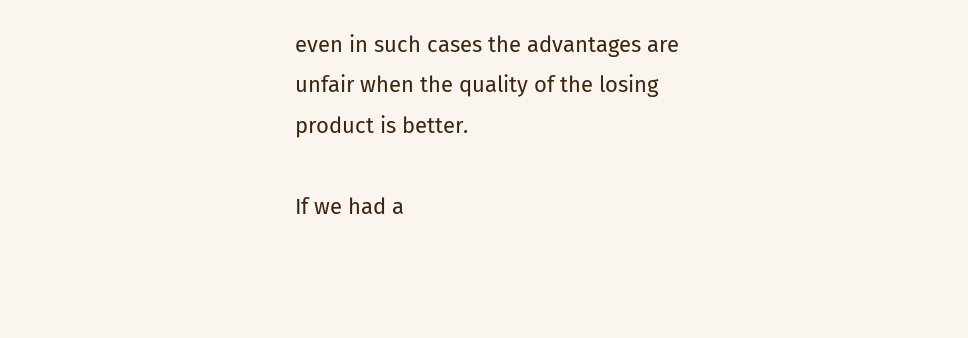even in such cases the advantages are unfair when the quality of the losing product is better.

If we had a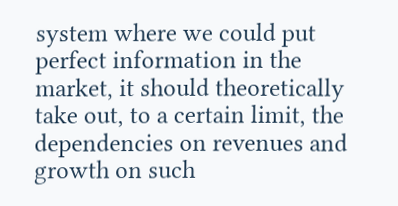system where we could put perfect information in the market, it should theoretically take out, to a certain limit, the dependencies on revenues and growth on such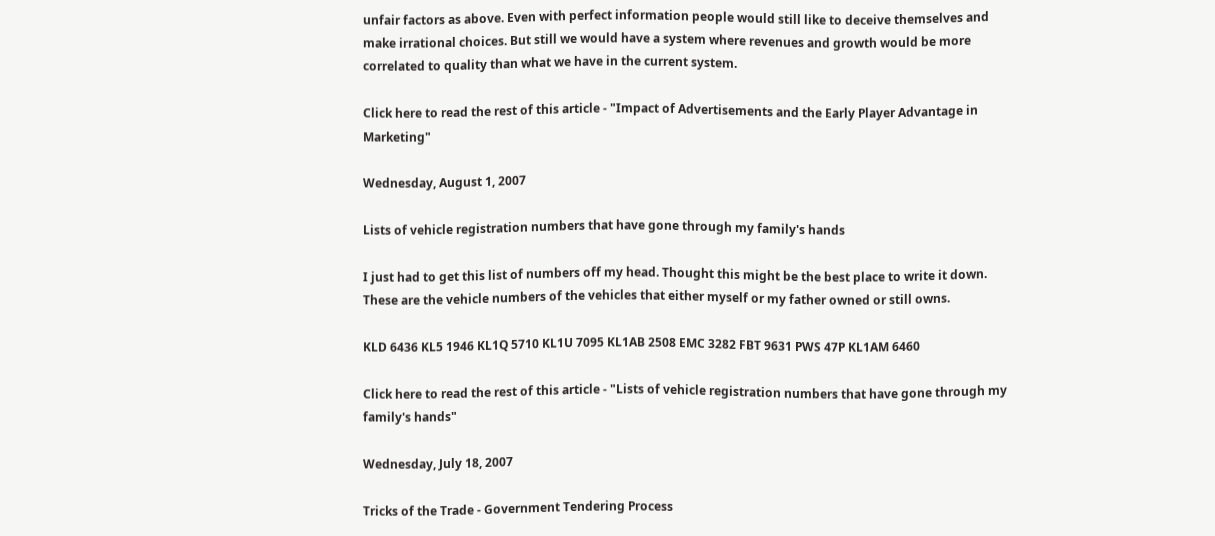unfair factors as above. Even with perfect information people would still like to deceive themselves and make irrational choices. But still we would have a system where revenues and growth would be more correlated to quality than what we have in the current system.

Click here to read the rest of this article - "Impact of Advertisements and the Early Player Advantage in Marketing"

Wednesday, August 1, 2007

Lists of vehicle registration numbers that have gone through my family's hands

I just had to get this list of numbers off my head. Thought this might be the best place to write it down. These are the vehicle numbers of the vehicles that either myself or my father owned or still owns.

KLD 6436 KL5 1946 KL1Q 5710 KL1U 7095 KL1AB 2508 EMC 3282 FBT 9631 PWS 47P KL1AM 6460

Click here to read the rest of this article - "Lists of vehicle registration numbers that have gone through my family's hands"

Wednesday, July 18, 2007

Tricks of the Trade - Government Tendering Process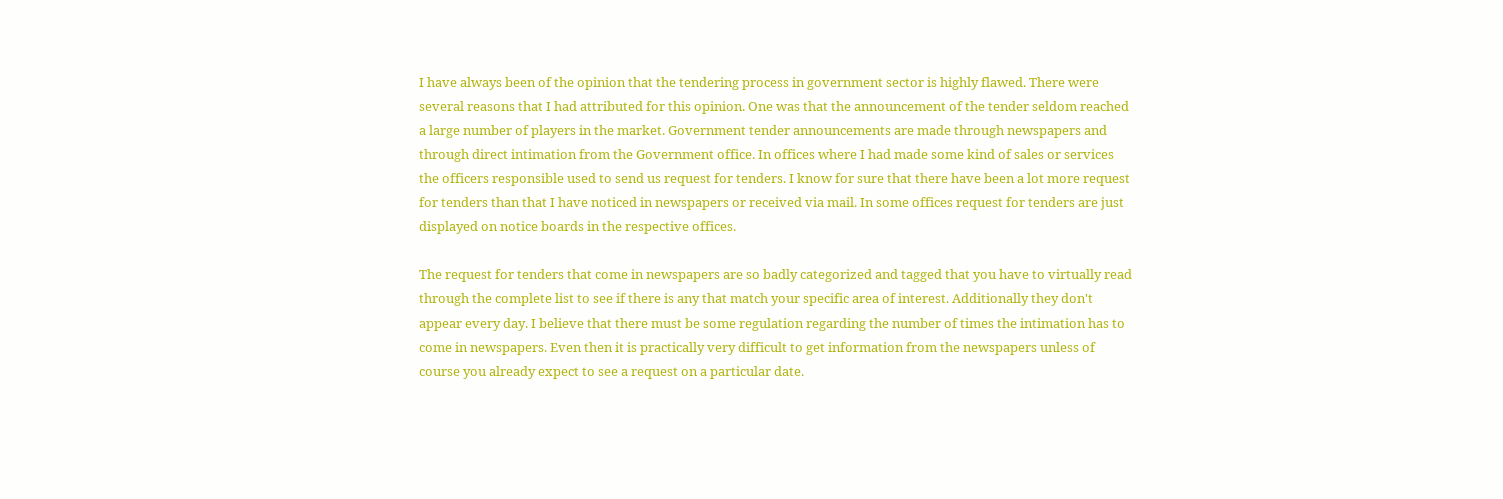I have always been of the opinion that the tendering process in government sector is highly flawed. There were several reasons that I had attributed for this opinion. One was that the announcement of the tender seldom reached a large number of players in the market. Government tender announcements are made through newspapers and through direct intimation from the Government office. In offices where I had made some kind of sales or services the officers responsible used to send us request for tenders. I know for sure that there have been a lot more request for tenders than that I have noticed in newspapers or received via mail. In some offices request for tenders are just displayed on notice boards in the respective offices.

The request for tenders that come in newspapers are so badly categorized and tagged that you have to virtually read through the complete list to see if there is any that match your specific area of interest. Additionally they don't appear every day. I believe that there must be some regulation regarding the number of times the intimation has to come in newspapers. Even then it is practically very difficult to get information from the newspapers unless of course you already expect to see a request on a particular date.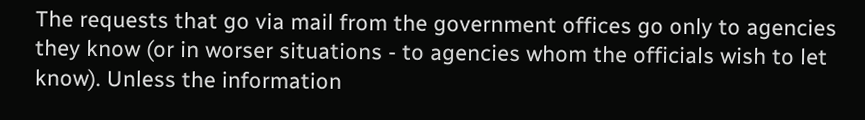The requests that go via mail from the government offices go only to agencies they know (or in worser situations - to agencies whom the officials wish to let know). Unless the information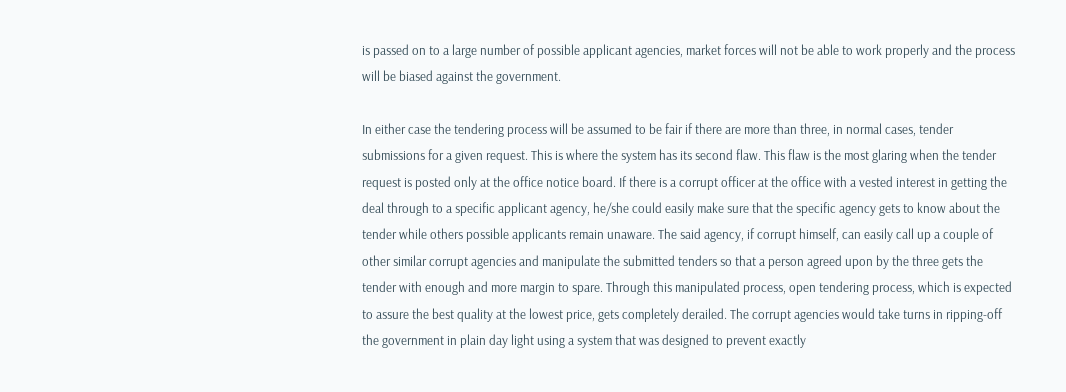is passed on to a large number of possible applicant agencies, market forces will not be able to work properly and the process will be biased against the government.

In either case the tendering process will be assumed to be fair if there are more than three, in normal cases, tender submissions for a given request. This is where the system has its second flaw. This flaw is the most glaring when the tender request is posted only at the office notice board. If there is a corrupt officer at the office with a vested interest in getting the deal through to a specific applicant agency, he/she could easily make sure that the specific agency gets to know about the tender while others possible applicants remain unaware. The said agency, if corrupt himself, can easily call up a couple of other similar corrupt agencies and manipulate the submitted tenders so that a person agreed upon by the three gets the tender with enough and more margin to spare. Through this manipulated process, open tendering process, which is expected to assure the best quality at the lowest price, gets completely derailed. The corrupt agencies would take turns in ripping-off the government in plain day light using a system that was designed to prevent exactly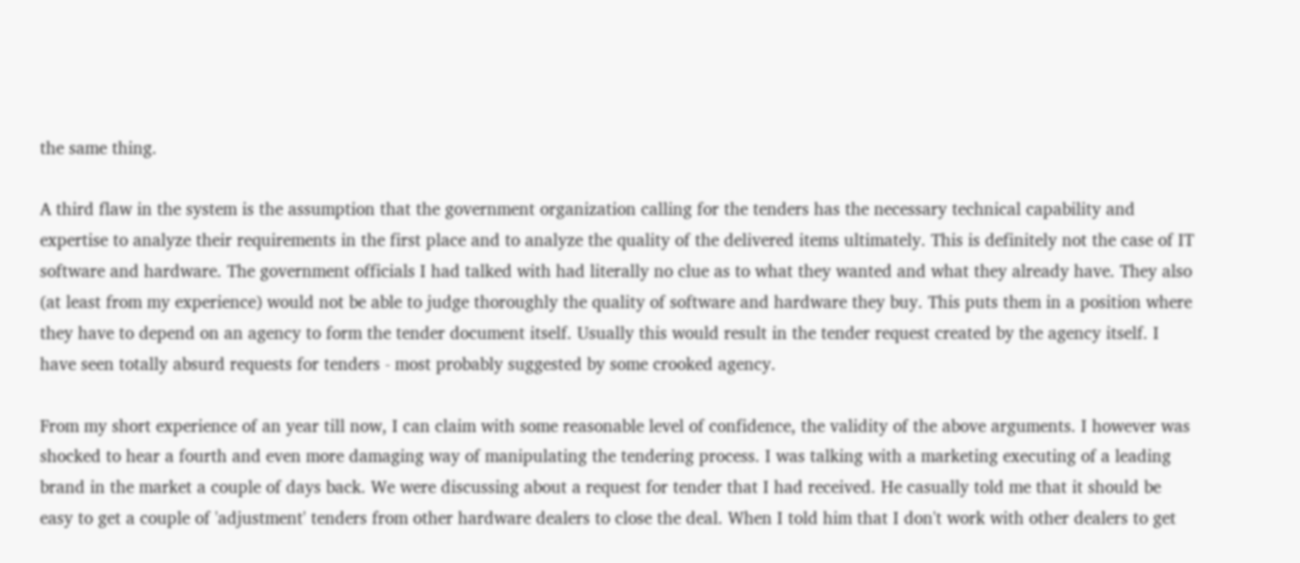the same thing.

A third flaw in the system is the assumption that the government organization calling for the tenders has the necessary technical capability and expertise to analyze their requirements in the first place and to analyze the quality of the delivered items ultimately. This is definitely not the case of IT software and hardware. The government officials I had talked with had literally no clue as to what they wanted and what they already have. They also (at least from my experience) would not be able to judge thoroughly the quality of software and hardware they buy. This puts them in a position where they have to depend on an agency to form the tender document itself. Usually this would result in the tender request created by the agency itself. I have seen totally absurd requests for tenders - most probably suggested by some crooked agency.

From my short experience of an year till now, I can claim with some reasonable level of confidence, the validity of the above arguments. I however was shocked to hear a fourth and even more damaging way of manipulating the tendering process. I was talking with a marketing executing of a leading brand in the market a couple of days back. We were discussing about a request for tender that I had received. He casually told me that it should be easy to get a couple of 'adjustment' tenders from other hardware dealers to close the deal. When I told him that I don't work with other dealers to get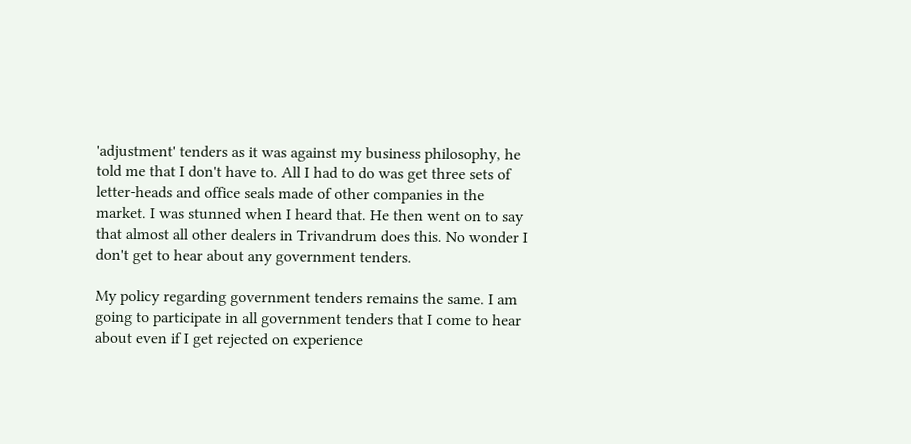'adjustment' tenders as it was against my business philosophy, he told me that I don't have to. All I had to do was get three sets of letter-heads and office seals made of other companies in the market. I was stunned when I heard that. He then went on to say that almost all other dealers in Trivandrum does this. No wonder I don't get to hear about any government tenders.

My policy regarding government tenders remains the same. I am going to participate in all government tenders that I come to hear about even if I get rejected on experience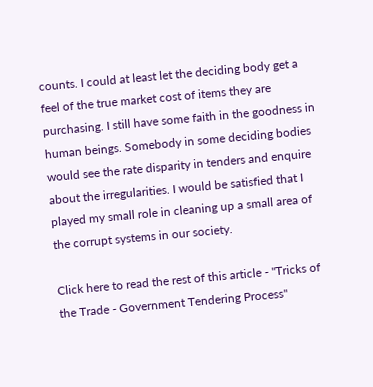counts. I could at least let the deciding body get a feel of the true market cost of items they are purchasing. I still have some faith in the goodness in human beings. Somebody in some deciding bodies would see the rate disparity in tenders and enquire about the irregularities. I would be satisfied that I played my small role in cleaning up a small area of the corrupt systems in our society.

Click here to read the rest of this article - "Tricks of the Trade - Government Tendering Process"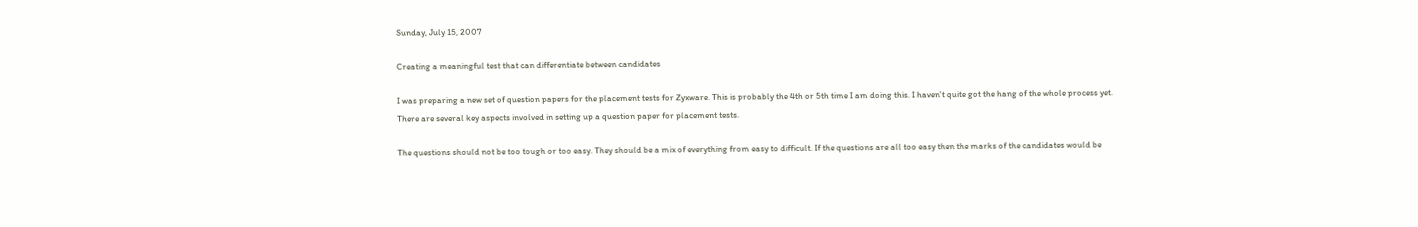Sunday, July 15, 2007

Creating a meaningful test that can differentiate between candidates

I was preparing a new set of question papers for the placement tests for Zyxware. This is probably the 4th or 5th time I am doing this. I haven't quite got the hang of the whole process yet. There are several key aspects involved in setting up a question paper for placement tests.

The questions should not be too tough or too easy. They should be a mix of everything from easy to difficult. If the questions are all too easy then the marks of the candidates would be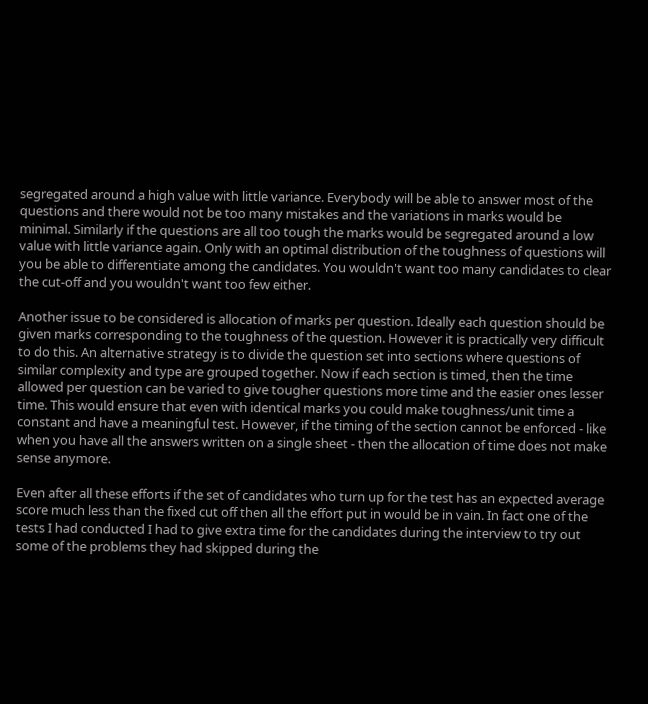segregated around a high value with little variance. Everybody will be able to answer most of the questions and there would not be too many mistakes and the variations in marks would be minimal. Similarly if the questions are all too tough the marks would be segregated around a low value with little variance again. Only with an optimal distribution of the toughness of questions will you be able to differentiate among the candidates. You wouldn't want too many candidates to clear the cut-off and you wouldn't want too few either.

Another issue to be considered is allocation of marks per question. Ideally each question should be given marks corresponding to the toughness of the question. However it is practically very difficult to do this. An alternative strategy is to divide the question set into sections where questions of similar complexity and type are grouped together. Now if each section is timed, then the time allowed per question can be varied to give tougher questions more time and the easier ones lesser time. This would ensure that even with identical marks you could make toughness/unit time a constant and have a meaningful test. However, if the timing of the section cannot be enforced - like when you have all the answers written on a single sheet - then the allocation of time does not make sense anymore.

Even after all these efforts if the set of candidates who turn up for the test has an expected average score much less than the fixed cut off then all the effort put in would be in vain. In fact one of the tests I had conducted I had to give extra time for the candidates during the interview to try out some of the problems they had skipped during the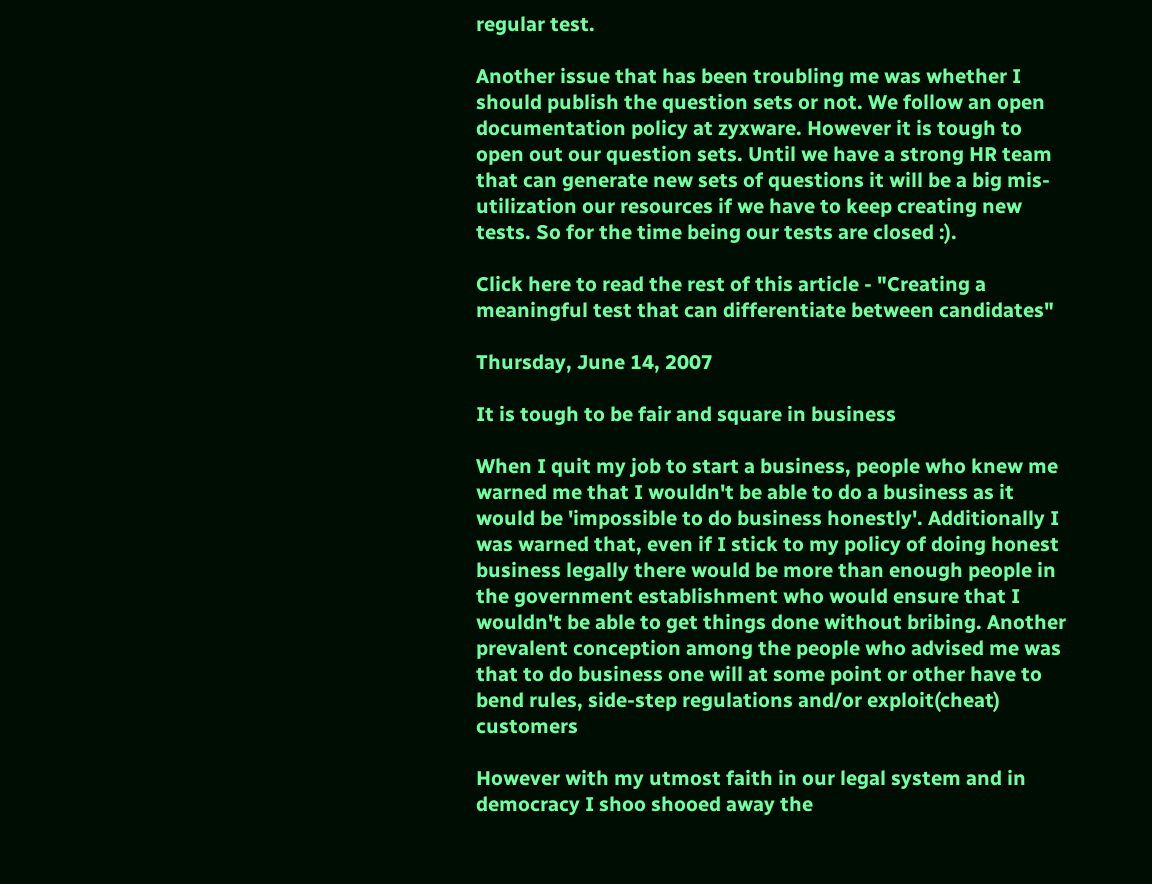regular test.

Another issue that has been troubling me was whether I should publish the question sets or not. We follow an open documentation policy at zyxware. However it is tough to open out our question sets. Until we have a strong HR team that can generate new sets of questions it will be a big mis-utilization our resources if we have to keep creating new tests. So for the time being our tests are closed :).

Click here to read the rest of this article - "Creating a meaningful test that can differentiate between candidates"

Thursday, June 14, 2007

It is tough to be fair and square in business

When I quit my job to start a business, people who knew me warned me that I wouldn't be able to do a business as it would be 'impossible to do business honestly'. Additionally I was warned that, even if I stick to my policy of doing honest business legally there would be more than enough people in the government establishment who would ensure that I wouldn't be able to get things done without bribing. Another prevalent conception among the people who advised me was that to do business one will at some point or other have to bend rules, side-step regulations and/or exploit(cheat) customers

However with my utmost faith in our legal system and in democracy I shoo shooed away the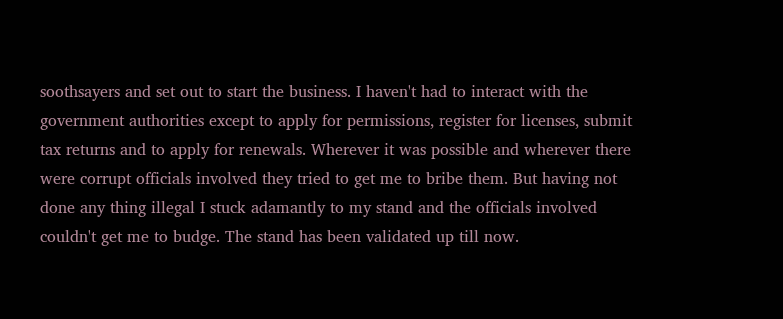soothsayers and set out to start the business. I haven't had to interact with the government authorities except to apply for permissions, register for licenses, submit tax returns and to apply for renewals. Wherever it was possible and wherever there were corrupt officials involved they tried to get me to bribe them. But having not done any thing illegal I stuck adamantly to my stand and the officials involved couldn't get me to budge. The stand has been validated up till now.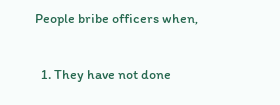People bribe officers when,

  1. They have not done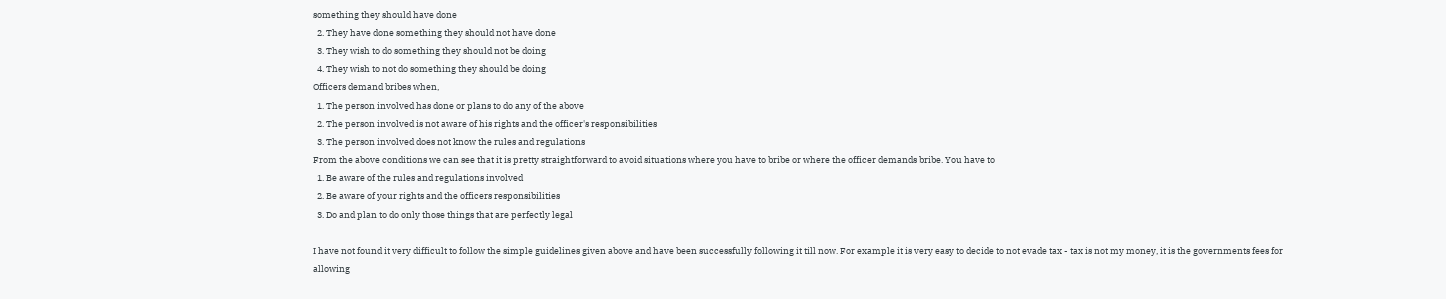something they should have done
  2. They have done something they should not have done
  3. They wish to do something they should not be doing
  4. They wish to not do something they should be doing
Officers demand bribes when,
  1. The person involved has done or plans to do any of the above
  2. The person involved is not aware of his rights and the officer's responsibilities
  3. The person involved does not know the rules and regulations
From the above conditions we can see that it is pretty straightforward to avoid situations where you have to bribe or where the officer demands bribe. You have to
  1. Be aware of the rules and regulations involved
  2. Be aware of your rights and the officers responsibilities
  3. Do and plan to do only those things that are perfectly legal

I have not found it very difficult to follow the simple guidelines given above and have been successfully following it till now. For example it is very easy to decide to not evade tax - tax is not my money, it is the governments fees for allowing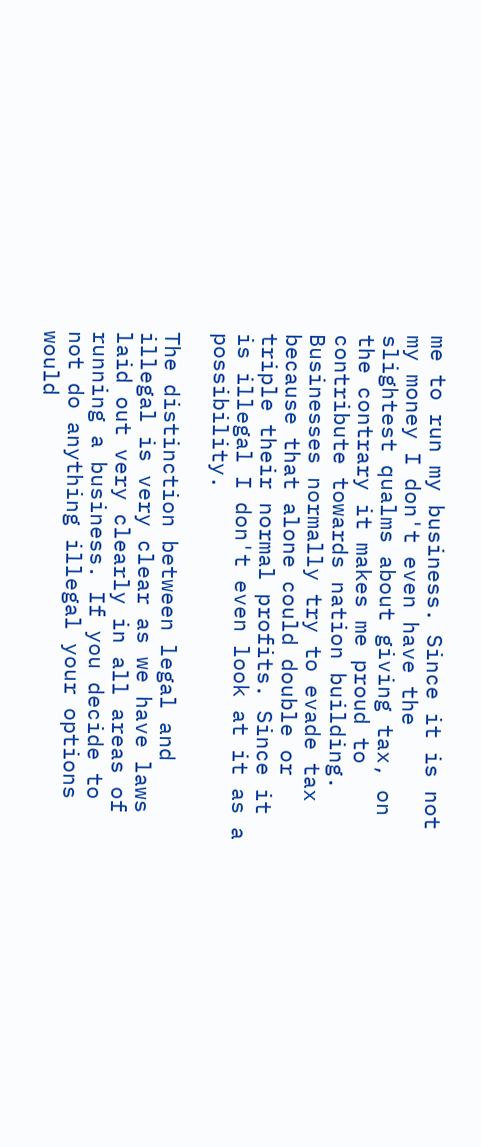me to run my business. Since it is not my money I don't even have the slightest qualms about giving tax, on the contrary it makes me proud to contribute towards nation building. Businesses normally try to evade tax because that alone could double or triple their normal profits. Since it is illegal I don't even look at it as a possibility.

The distinction between legal and illegal is very clear as we have laws laid out very clearly in all areas of running a business. If you decide to not do anything illegal your options would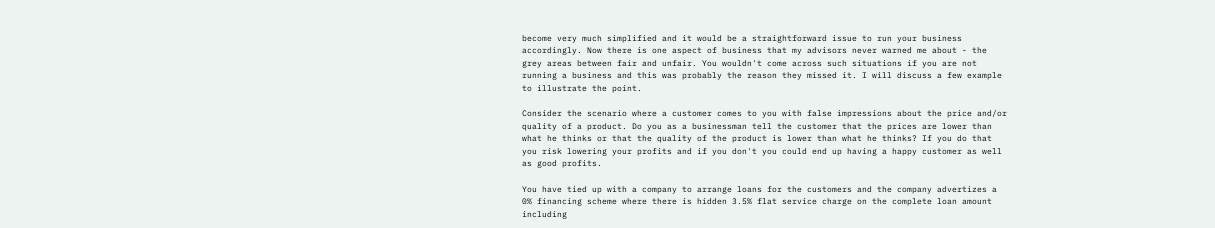become very much simplified and it would be a straightforward issue to run your business accordingly. Now there is one aspect of business that my advisors never warned me about - the grey areas between fair and unfair. You wouldn't come across such situations if you are not running a business and this was probably the reason they missed it. I will discuss a few example to illustrate the point.

Consider the scenario where a customer comes to you with false impressions about the price and/or quality of a product. Do you as a businessman tell the customer that the prices are lower than what he thinks or that the quality of the product is lower than what he thinks? If you do that you risk lowering your profits and if you don't you could end up having a happy customer as well as good profits.

You have tied up with a company to arrange loans for the customers and the company advertizes a 0% financing scheme where there is hidden 3.5% flat service charge on the complete loan amount including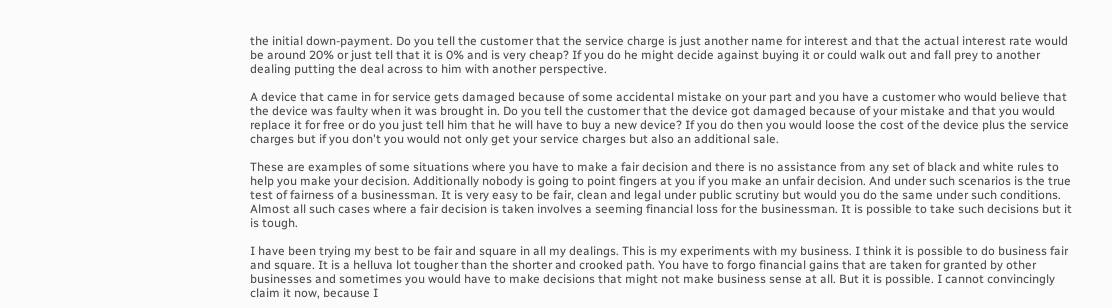the initial down-payment. Do you tell the customer that the service charge is just another name for interest and that the actual interest rate would be around 20% or just tell that it is 0% and is very cheap? If you do he might decide against buying it or could walk out and fall prey to another dealing putting the deal across to him with another perspective.

A device that came in for service gets damaged because of some accidental mistake on your part and you have a customer who would believe that the device was faulty when it was brought in. Do you tell the customer that the device got damaged because of your mistake and that you would replace it for free or do you just tell him that he will have to buy a new device? If you do then you would loose the cost of the device plus the service charges but if you don't you would not only get your service charges but also an additional sale.

These are examples of some situations where you have to make a fair decision and there is no assistance from any set of black and white rules to help you make your decision. Additionally nobody is going to point fingers at you if you make an unfair decision. And under such scenarios is the true test of fairness of a businessman. It is very easy to be fair, clean and legal under public scrutiny but would you do the same under such conditions. Almost all such cases where a fair decision is taken involves a seeming financial loss for the businessman. It is possible to take such decisions but it is tough.

I have been trying my best to be fair and square in all my dealings. This is my experiments with my business. I think it is possible to do business fair and square. It is a helluva lot tougher than the shorter and crooked path. You have to forgo financial gains that are taken for granted by other businesses and sometimes you would have to make decisions that might not make business sense at all. But it is possible. I cannot convincingly claim it now, because I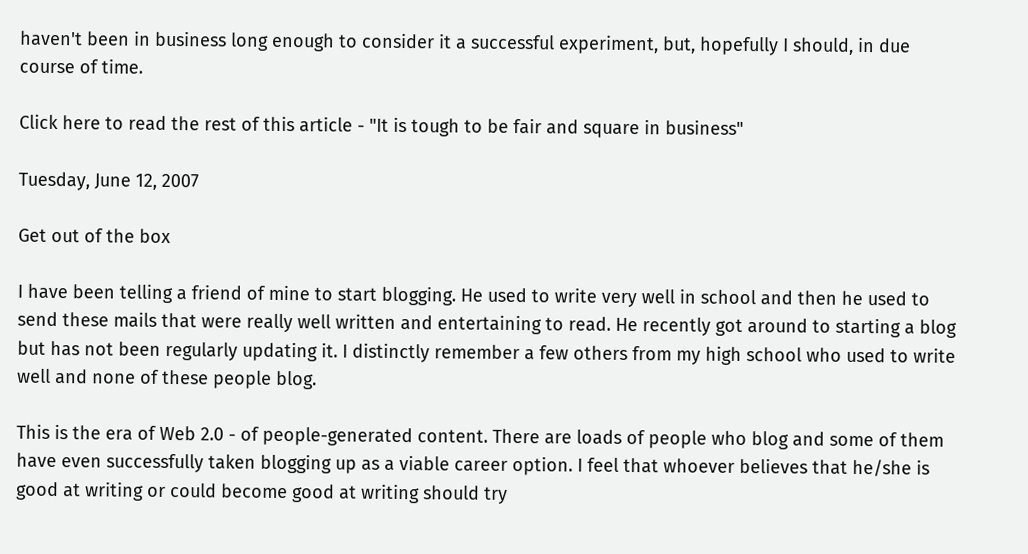haven't been in business long enough to consider it a successful experiment, but, hopefully I should, in due course of time.

Click here to read the rest of this article - "It is tough to be fair and square in business"

Tuesday, June 12, 2007

Get out of the box

I have been telling a friend of mine to start blogging. He used to write very well in school and then he used to send these mails that were really well written and entertaining to read. He recently got around to starting a blog but has not been regularly updating it. I distinctly remember a few others from my high school who used to write well and none of these people blog.

This is the era of Web 2.0 - of people-generated content. There are loads of people who blog and some of them have even successfully taken blogging up as a viable career option. I feel that whoever believes that he/she is good at writing or could become good at writing should try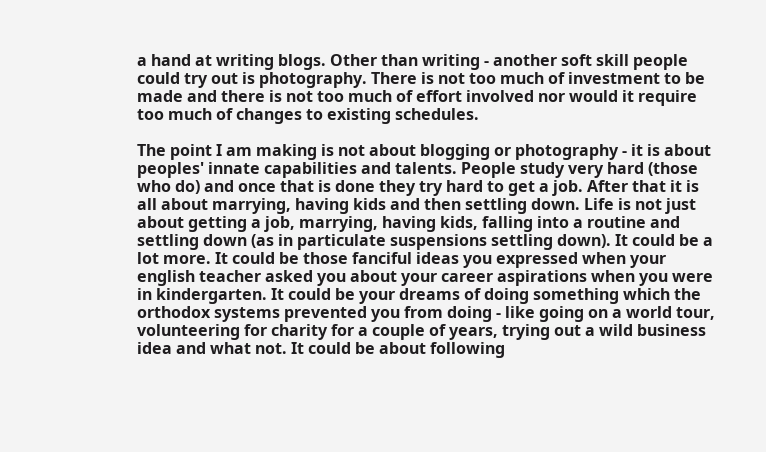a hand at writing blogs. Other than writing - another soft skill people could try out is photography. There is not too much of investment to be made and there is not too much of effort involved nor would it require too much of changes to existing schedules.

The point I am making is not about blogging or photography - it is about peoples' innate capabilities and talents. People study very hard (those who do) and once that is done they try hard to get a job. After that it is all about marrying, having kids and then settling down. Life is not just about getting a job, marrying, having kids, falling into a routine and settling down (as in particulate suspensions settling down). It could be a lot more. It could be those fanciful ideas you expressed when your english teacher asked you about your career aspirations when you were in kindergarten. It could be your dreams of doing something which the orthodox systems prevented you from doing - like going on a world tour, volunteering for charity for a couple of years, trying out a wild business idea and what not. It could be about following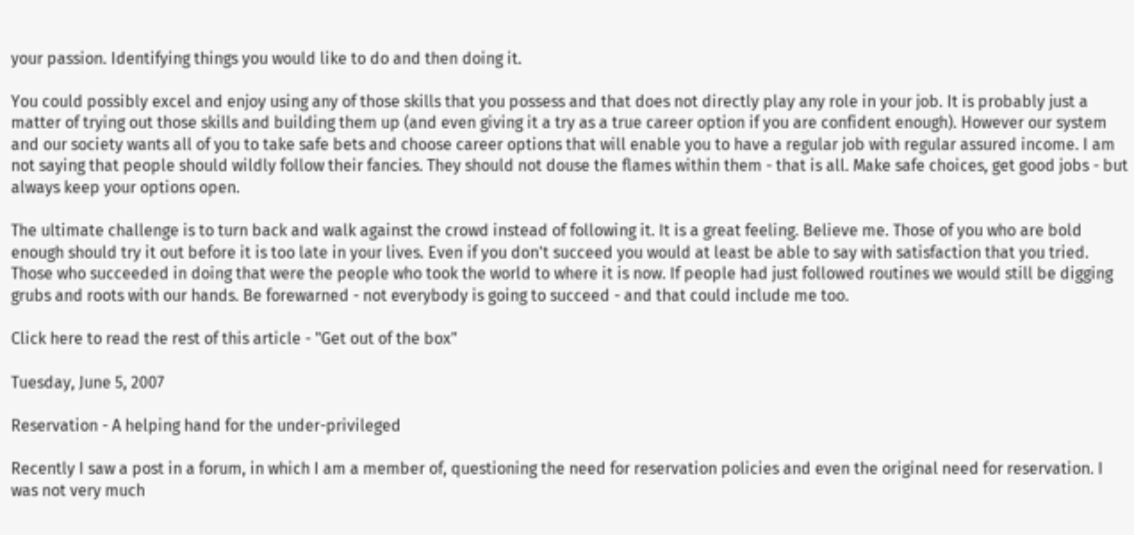your passion. Identifying things you would like to do and then doing it.

You could possibly excel and enjoy using any of those skills that you possess and that does not directly play any role in your job. It is probably just a matter of trying out those skills and building them up (and even giving it a try as a true career option if you are confident enough). However our system and our society wants all of you to take safe bets and choose career options that will enable you to have a regular job with regular assured income. I am not saying that people should wildly follow their fancies. They should not douse the flames within them - that is all. Make safe choices, get good jobs - but always keep your options open.

The ultimate challenge is to turn back and walk against the crowd instead of following it. It is a great feeling. Believe me. Those of you who are bold enough should try it out before it is too late in your lives. Even if you don't succeed you would at least be able to say with satisfaction that you tried. Those who succeeded in doing that were the people who took the world to where it is now. If people had just followed routines we would still be digging grubs and roots with our hands. Be forewarned - not everybody is going to succeed - and that could include me too.

Click here to read the rest of this article - "Get out of the box"

Tuesday, June 5, 2007

Reservation - A helping hand for the under-privileged

Recently I saw a post in a forum, in which I am a member of, questioning the need for reservation policies and even the original need for reservation. I was not very much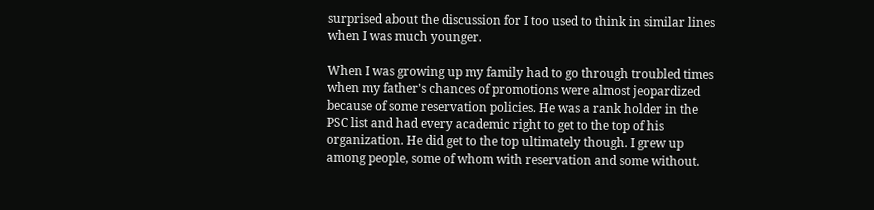surprised about the discussion for I too used to think in similar lines when I was much younger.

When I was growing up my family had to go through troubled times when my father's chances of promotions were almost jeopardized because of some reservation policies. He was a rank holder in the PSC list and had every academic right to get to the top of his organization. He did get to the top ultimately though. I grew up among people, some of whom with reservation and some without.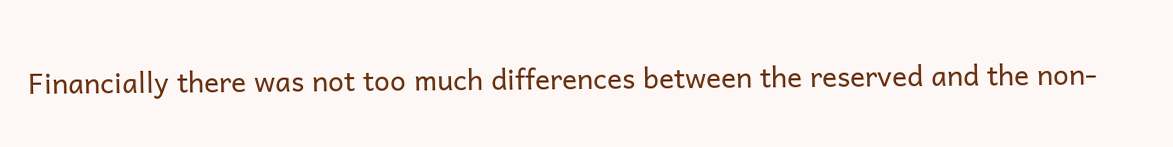Financially there was not too much differences between the reserved and the non-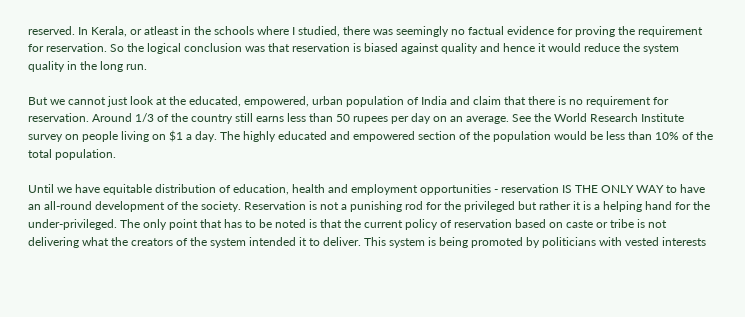reserved. In Kerala, or atleast in the schools where I studied, there was seemingly no factual evidence for proving the requirement for reservation. So the logical conclusion was that reservation is biased against quality and hence it would reduce the system quality in the long run.

But we cannot just look at the educated, empowered, urban population of India and claim that there is no requirement for reservation. Around 1/3 of the country still earns less than 50 rupees per day on an average. See the World Research Institute survey on people living on $1 a day. The highly educated and empowered section of the population would be less than 10% of the total population.

Until we have equitable distribution of education, health and employment opportunities - reservation IS THE ONLY WAY to have an all-round development of the society. Reservation is not a punishing rod for the privileged but rather it is a helping hand for the under-privileged. The only point that has to be noted is that the current policy of reservation based on caste or tribe is not delivering what the creators of the system intended it to deliver. This system is being promoted by politicians with vested interests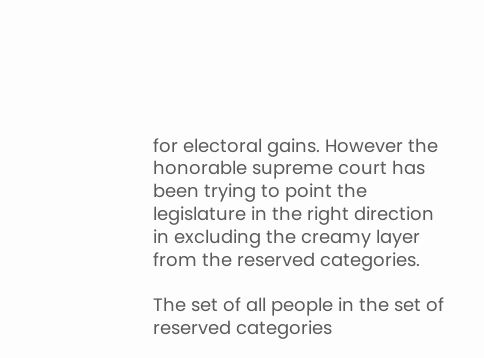for electoral gains. However the honorable supreme court has been trying to point the legislature in the right direction in excluding the creamy layer from the reserved categories.

The set of all people in the set of reserved categories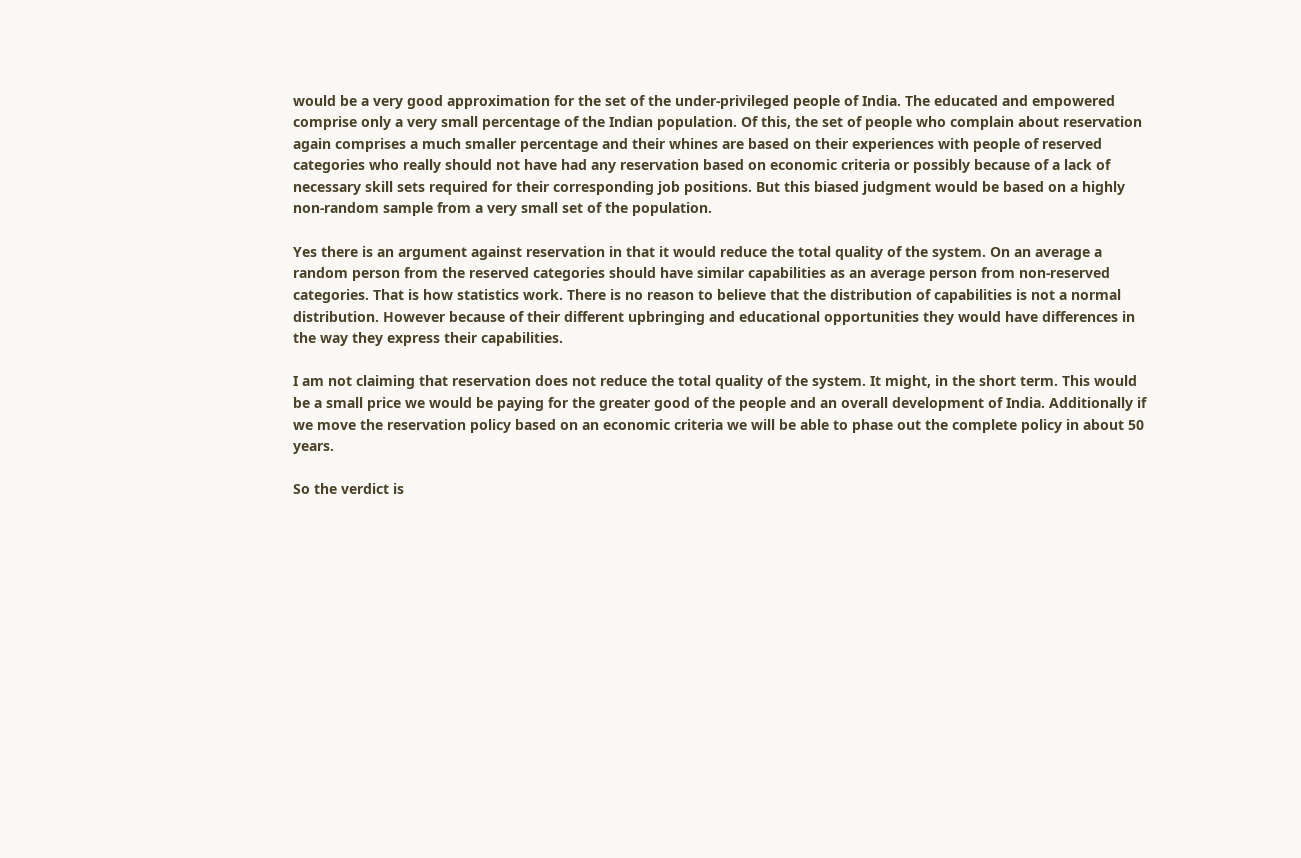would be a very good approximation for the set of the under-privileged people of India. The educated and empowered comprise only a very small percentage of the Indian population. Of this, the set of people who complain about reservation again comprises a much smaller percentage and their whines are based on their experiences with people of reserved categories who really should not have had any reservation based on economic criteria or possibly because of a lack of necessary skill sets required for their corresponding job positions. But this biased judgment would be based on a highly non-random sample from a very small set of the population.

Yes there is an argument against reservation in that it would reduce the total quality of the system. On an average a random person from the reserved categories should have similar capabilities as an average person from non-reserved categories. That is how statistics work. There is no reason to believe that the distribution of capabilities is not a normal distribution. However because of their different upbringing and educational opportunities they would have differences in the way they express their capabilities.

I am not claiming that reservation does not reduce the total quality of the system. It might, in the short term. This would be a small price we would be paying for the greater good of the people and an overall development of India. Additionally if we move the reservation policy based on an economic criteria we will be able to phase out the complete policy in about 50 years.

So the verdict is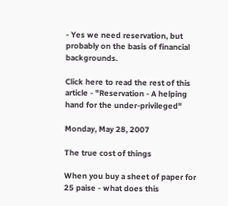- Yes we need reservation, but probably on the basis of financial backgrounds.

Click here to read the rest of this article - "Reservation - A helping hand for the under-privileged"

Monday, May 28, 2007

The true cost of things

When you buy a sheet of paper for 25 paise - what does this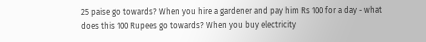25 paise go towards? When you hire a gardener and pay him Rs 100 for a day - what does this 100 Rupees go towards? When you buy electricity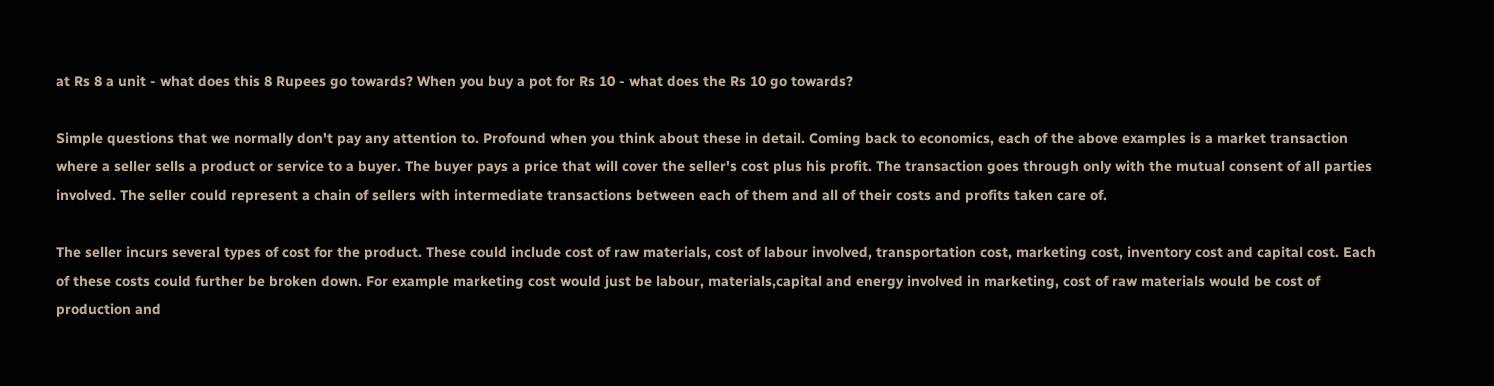at Rs 8 a unit - what does this 8 Rupees go towards? When you buy a pot for Rs 10 - what does the Rs 10 go towards?

Simple questions that we normally don't pay any attention to. Profound when you think about these in detail. Coming back to economics, each of the above examples is a market transaction where a seller sells a product or service to a buyer. The buyer pays a price that will cover the seller's cost plus his profit. The transaction goes through only with the mutual consent of all parties involved. The seller could represent a chain of sellers with intermediate transactions between each of them and all of their costs and profits taken care of.

The seller incurs several types of cost for the product. These could include cost of raw materials, cost of labour involved, transportation cost, marketing cost, inventory cost and capital cost. Each of these costs could further be broken down. For example marketing cost would just be labour, materials,capital and energy involved in marketing, cost of raw materials would be cost of production and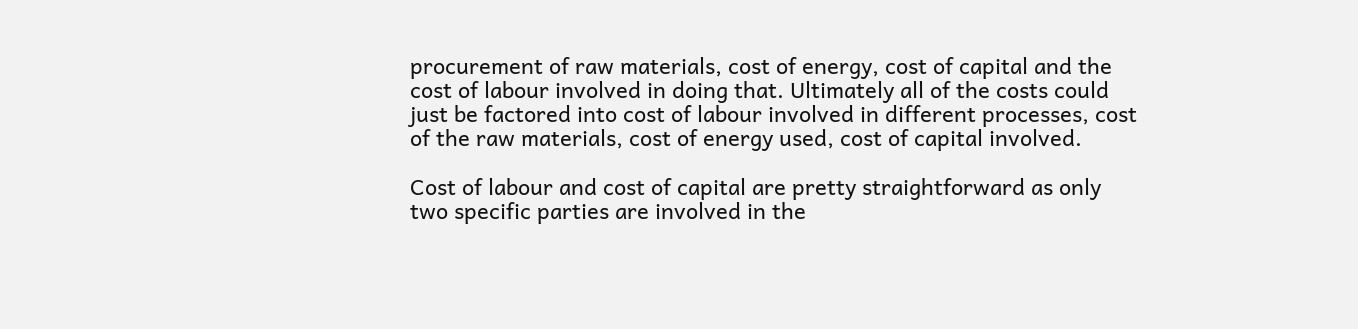procurement of raw materials, cost of energy, cost of capital and the cost of labour involved in doing that. Ultimately all of the costs could just be factored into cost of labour involved in different processes, cost of the raw materials, cost of energy used, cost of capital involved.

Cost of labour and cost of capital are pretty straightforward as only two specific parties are involved in the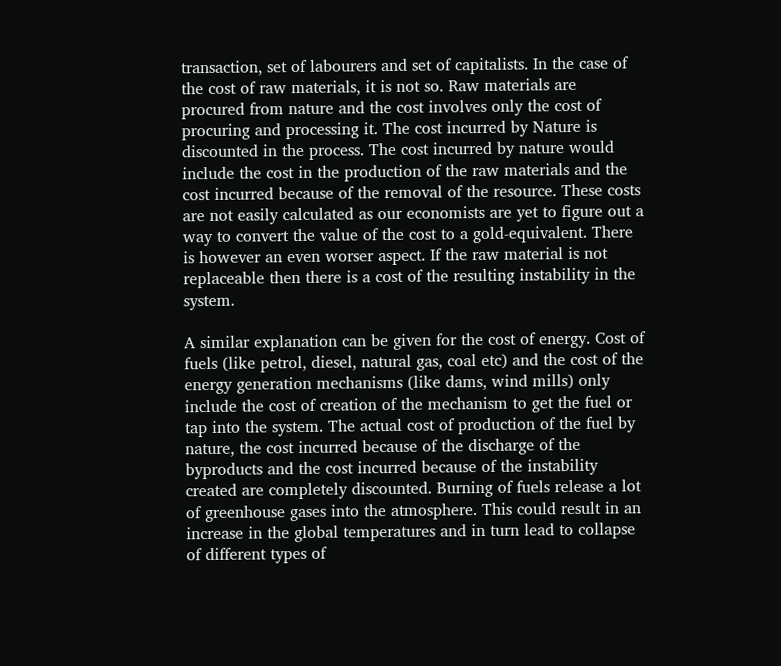transaction, set of labourers and set of capitalists. In the case of the cost of raw materials, it is not so. Raw materials are procured from nature and the cost involves only the cost of procuring and processing it. The cost incurred by Nature is discounted in the process. The cost incurred by nature would include the cost in the production of the raw materials and the cost incurred because of the removal of the resource. These costs are not easily calculated as our economists are yet to figure out a way to convert the value of the cost to a gold-equivalent. There is however an even worser aspect. If the raw material is not replaceable then there is a cost of the resulting instability in the system.

A similar explanation can be given for the cost of energy. Cost of fuels (like petrol, diesel, natural gas, coal etc) and the cost of the energy generation mechanisms (like dams, wind mills) only include the cost of creation of the mechanism to get the fuel or tap into the system. The actual cost of production of the fuel by nature, the cost incurred because of the discharge of the byproducts and the cost incurred because of the instability created are completely discounted. Burning of fuels release a lot of greenhouse gases into the atmosphere. This could result in an increase in the global temperatures and in turn lead to collapse of different types of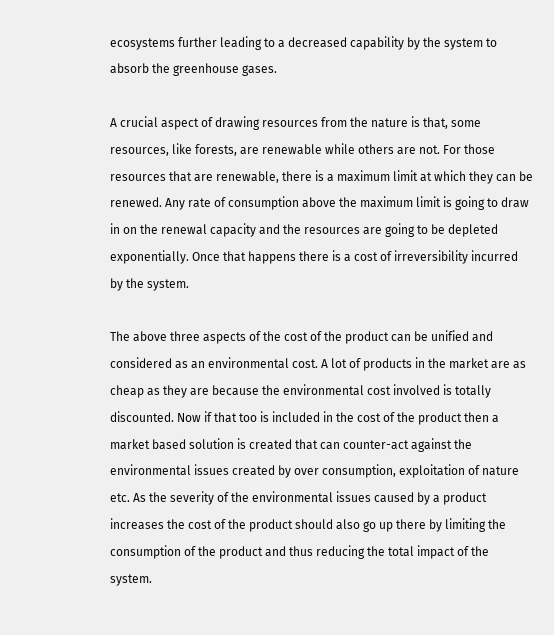ecosystems further leading to a decreased capability by the system to absorb the greenhouse gases.

A crucial aspect of drawing resources from the nature is that, some resources, like forests, are renewable while others are not. For those resources that are renewable, there is a maximum limit at which they can be renewed. Any rate of consumption above the maximum limit is going to draw in on the renewal capacity and the resources are going to be depleted exponentially. Once that happens there is a cost of irreversibility incurred by the system.

The above three aspects of the cost of the product can be unified and considered as an environmental cost. A lot of products in the market are as cheap as they are because the environmental cost involved is totally discounted. Now if that too is included in the cost of the product then a market based solution is created that can counter-act against the environmental issues created by over consumption, exploitation of nature etc. As the severity of the environmental issues caused by a product increases the cost of the product should also go up there by limiting the consumption of the product and thus reducing the total impact of the system.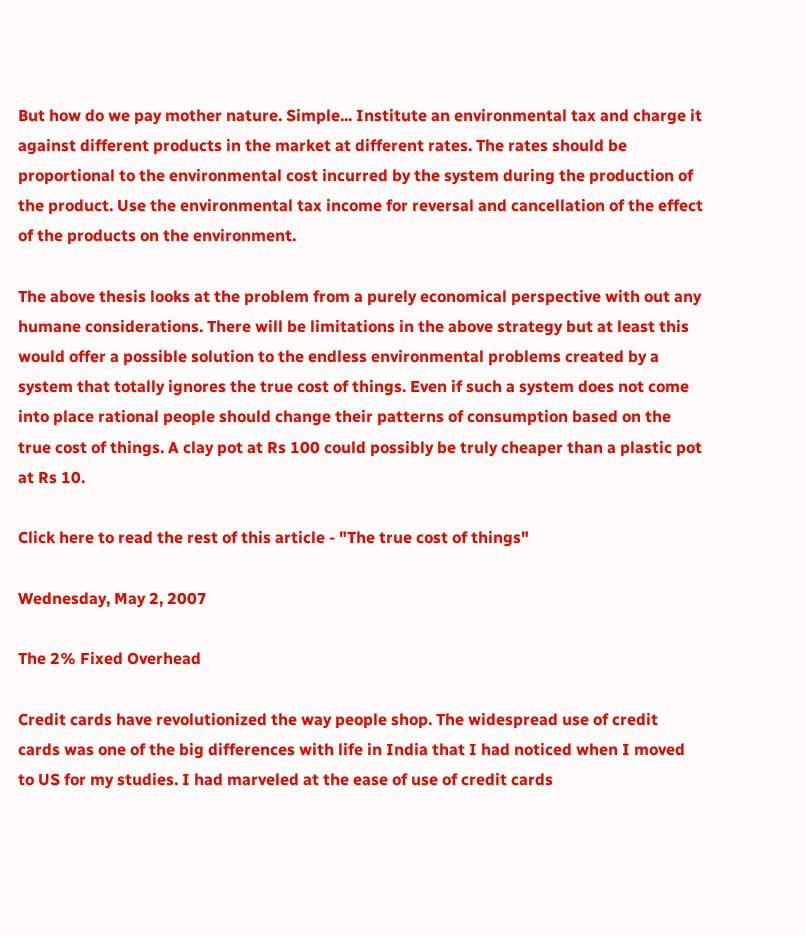But how do we pay mother nature. Simple... Institute an environmental tax and charge it against different products in the market at different rates. The rates should be proportional to the environmental cost incurred by the system during the production of the product. Use the environmental tax income for reversal and cancellation of the effect of the products on the environment.

The above thesis looks at the problem from a purely economical perspective with out any humane considerations. There will be limitations in the above strategy but at least this would offer a possible solution to the endless environmental problems created by a system that totally ignores the true cost of things. Even if such a system does not come into place rational people should change their patterns of consumption based on the true cost of things. A clay pot at Rs 100 could possibly be truly cheaper than a plastic pot at Rs 10.

Click here to read the rest of this article - "The true cost of things"

Wednesday, May 2, 2007

The 2% Fixed Overhead

Credit cards have revolutionized the way people shop. The widespread use of credit cards was one of the big differences with life in India that I had noticed when I moved to US for my studies. I had marveled at the ease of use of credit cards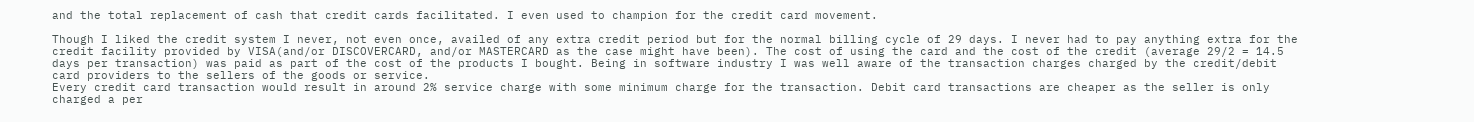and the total replacement of cash that credit cards facilitated. I even used to champion for the credit card movement.

Though I liked the credit system I never, not even once, availed of any extra credit period but for the normal billing cycle of 29 days. I never had to pay anything extra for the credit facility provided by VISA(and/or DISCOVERCARD, and/or MASTERCARD as the case might have been). The cost of using the card and the cost of the credit (average 29/2 = 14.5 days per transaction) was paid as part of the cost of the products I bought. Being in software industry I was well aware of the transaction charges charged by the credit/debit card providers to the sellers of the goods or service.
Every credit card transaction would result in around 2% service charge with some minimum charge for the transaction. Debit card transactions are cheaper as the seller is only charged a per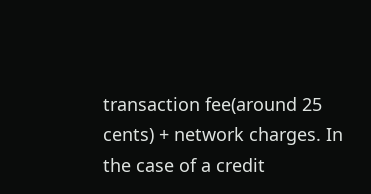transaction fee(around 25 cents) + network charges. In the case of a credit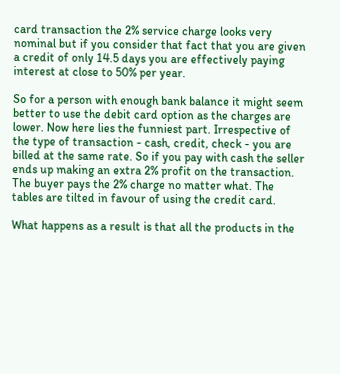card transaction the 2% service charge looks very nominal but if you consider that fact that you are given a credit of only 14.5 days you are effectively paying interest at close to 50% per year.

So for a person with enough bank balance it might seem better to use the debit card option as the charges are lower. Now here lies the funniest part. Irrespective of the type of transaction - cash, credit, check - you are billed at the same rate. So if you pay with cash the seller ends up making an extra 2% profit on the transaction. The buyer pays the 2% charge no matter what. The tables are tilted in favour of using the credit card.

What happens as a result is that all the products in the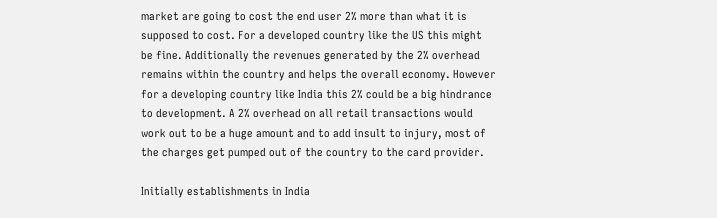market are going to cost the end user 2% more than what it is supposed to cost. For a developed country like the US this might be fine. Additionally the revenues generated by the 2% overhead remains within the country and helps the overall economy. However for a developing country like India this 2% could be a big hindrance to development. A 2% overhead on all retail transactions would work out to be a huge amount and to add insult to injury, most of the charges get pumped out of the country to the card provider.

Initially establishments in India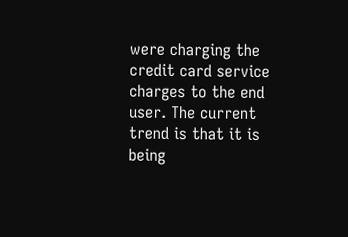were charging the credit card service charges to the end user. The current trend is that it is being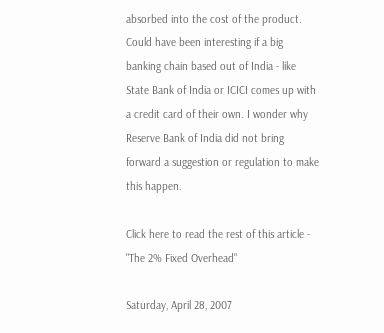absorbed into the cost of the product. Could have been interesting if a big banking chain based out of India - like State Bank of India or ICICI comes up with a credit card of their own. I wonder why Reserve Bank of India did not bring forward a suggestion or regulation to make this happen.

Click here to read the rest of this article - "The 2% Fixed Overhead"

Saturday, April 28, 2007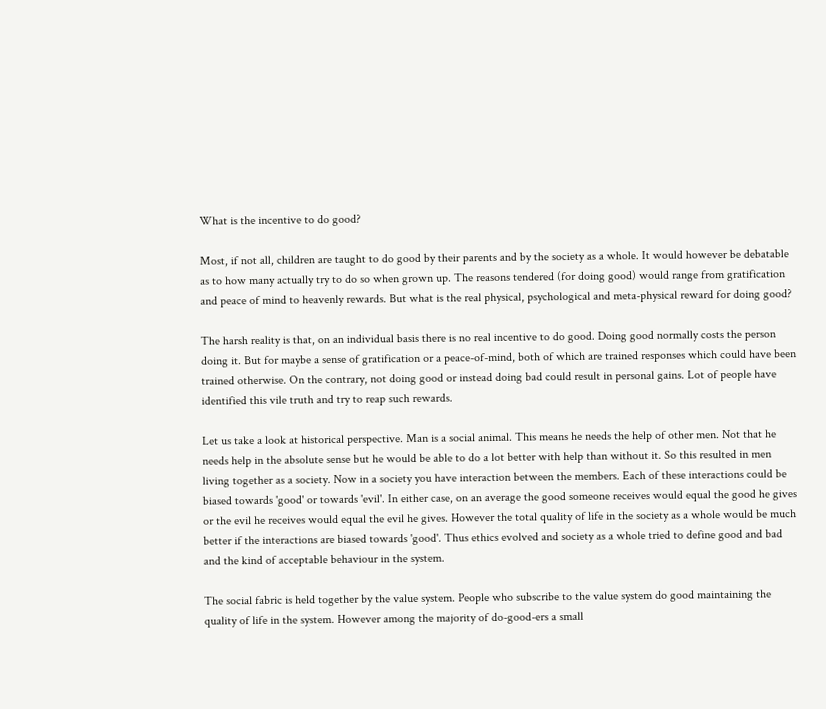What is the incentive to do good?

Most, if not all, children are taught to do good by their parents and by the society as a whole. It would however be debatable as to how many actually try to do so when grown up. The reasons tendered (for doing good) would range from gratification and peace of mind to heavenly rewards. But what is the real physical, psychological and meta-physical reward for doing good?

The harsh reality is that, on an individual basis there is no real incentive to do good. Doing good normally costs the person doing it. But for maybe a sense of gratification or a peace-of-mind, both of which are trained responses which could have been trained otherwise. On the contrary, not doing good or instead doing bad could result in personal gains. Lot of people have identified this vile truth and try to reap such rewards.

Let us take a look at historical perspective. Man is a social animal. This means he needs the help of other men. Not that he needs help in the absolute sense but he would be able to do a lot better with help than without it. So this resulted in men living together as a society. Now in a society you have interaction between the members. Each of these interactions could be biased towards 'good' or towards 'evil'. In either case, on an average the good someone receives would equal the good he gives or the evil he receives would equal the evil he gives. However the total quality of life in the society as a whole would be much better if the interactions are biased towards 'good'. Thus ethics evolved and society as a whole tried to define good and bad and the kind of acceptable behaviour in the system.

The social fabric is held together by the value system. People who subscribe to the value system do good maintaining the quality of life in the system. However among the majority of do-good-ers a small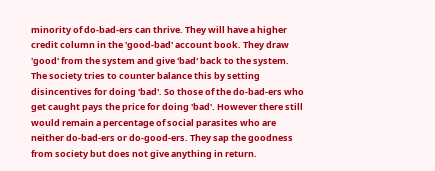minority of do-bad-ers can thrive. They will have a higher credit column in the 'good-bad' account book. They draw 'good' from the system and give 'bad' back to the system. The society tries to counter balance this by setting disincentives for doing 'bad'. So those of the do-bad-ers who get caught pays the price for doing 'bad'. However there still would remain a percentage of social parasites who are neither do-bad-ers or do-good-ers. They sap the goodness from society but does not give anything in return.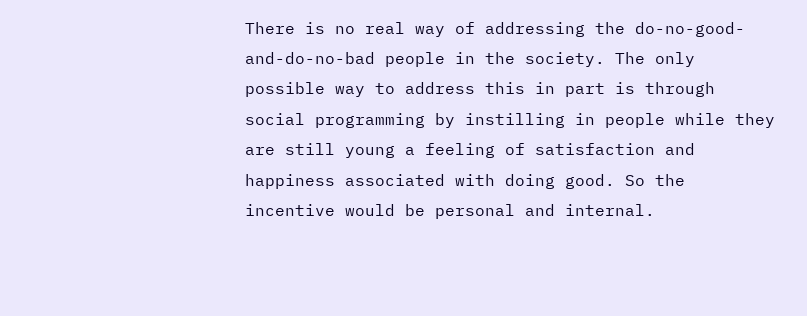There is no real way of addressing the do-no-good-and-do-no-bad people in the society. The only possible way to address this in part is through social programming by instilling in people while they are still young a feeling of satisfaction and happiness associated with doing good. So the incentive would be personal and internal.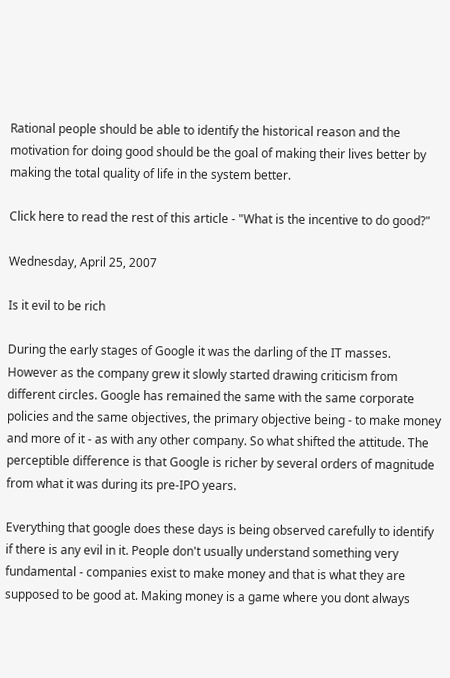Rational people should be able to identify the historical reason and the motivation for doing good should be the goal of making their lives better by making the total quality of life in the system better.

Click here to read the rest of this article - "What is the incentive to do good?"

Wednesday, April 25, 2007

Is it evil to be rich

During the early stages of Google it was the darling of the IT masses. However as the company grew it slowly started drawing criticism from different circles. Google has remained the same with the same corporate policies and the same objectives, the primary objective being - to make money and more of it - as with any other company. So what shifted the attitude. The perceptible difference is that Google is richer by several orders of magnitude from what it was during its pre-IPO years.

Everything that google does these days is being observed carefully to identify if there is any evil in it. People don't usually understand something very fundamental - companies exist to make money and that is what they are supposed to be good at. Making money is a game where you dont always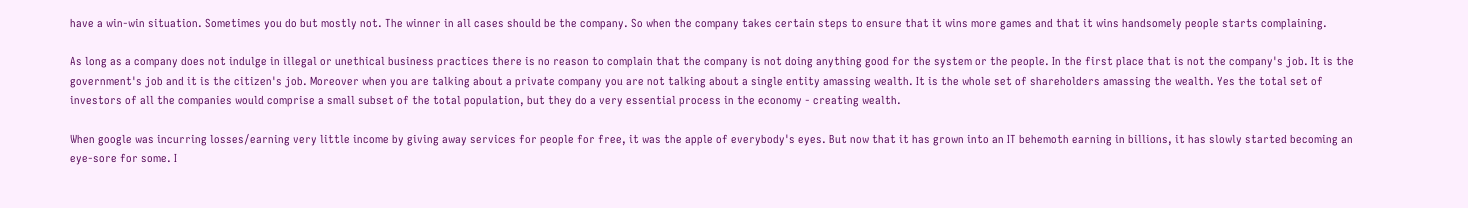have a win-win situation. Sometimes you do but mostly not. The winner in all cases should be the company. So when the company takes certain steps to ensure that it wins more games and that it wins handsomely people starts complaining.

As long as a company does not indulge in illegal or unethical business practices there is no reason to complain that the company is not doing anything good for the system or the people. In the first place that is not the company's job. It is the government's job and it is the citizen's job. Moreover when you are talking about a private company you are not talking about a single entity amassing wealth. It is the whole set of shareholders amassing the wealth. Yes the total set of investors of all the companies would comprise a small subset of the total population, but they do a very essential process in the economy - creating wealth.

When google was incurring losses/earning very little income by giving away services for people for free, it was the apple of everybody's eyes. But now that it has grown into an IT behemoth earning in billions, it has slowly started becoming an eye-sore for some. I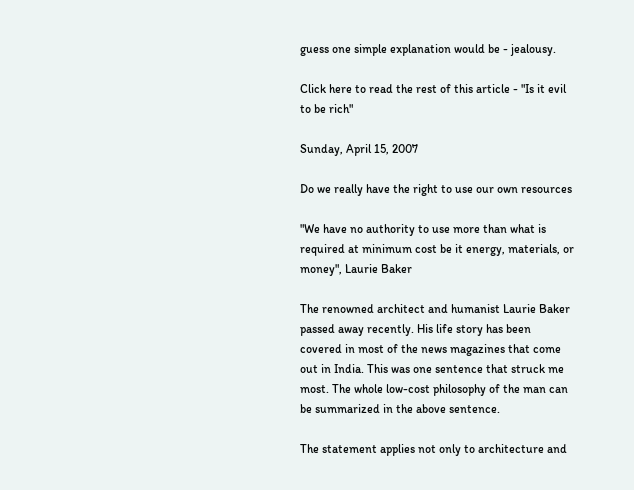guess one simple explanation would be - jealousy.

Click here to read the rest of this article - "Is it evil to be rich"

Sunday, April 15, 2007

Do we really have the right to use our own resources

"We have no authority to use more than what is required at minimum cost be it energy, materials, or money", Laurie Baker

The renowned architect and humanist Laurie Baker passed away recently. His life story has been covered in most of the news magazines that come out in India. This was one sentence that struck me most. The whole low-cost philosophy of the man can be summarized in the above sentence.

The statement applies not only to architecture and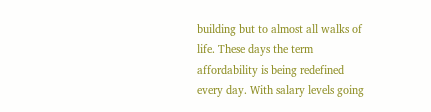building but to almost all walks of life. These days the term affordability is being redefined every day. With salary levels going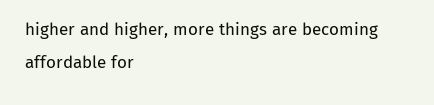higher and higher, more things are becoming affordable for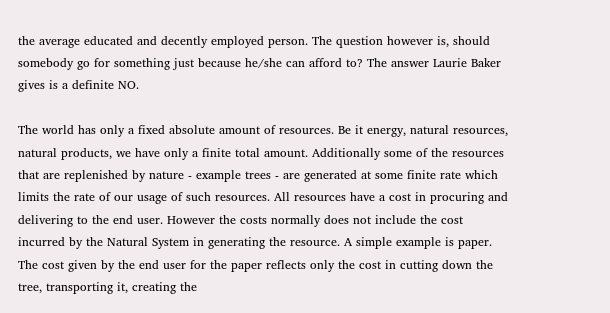the average educated and decently employed person. The question however is, should somebody go for something just because he/she can afford to? The answer Laurie Baker gives is a definite NO.

The world has only a fixed absolute amount of resources. Be it energy, natural resources, natural products, we have only a finite total amount. Additionally some of the resources that are replenished by nature - example trees - are generated at some finite rate which limits the rate of our usage of such resources. All resources have a cost in procuring and delivering to the end user. However the costs normally does not include the cost incurred by the Natural System in generating the resource. A simple example is paper. The cost given by the end user for the paper reflects only the cost in cutting down the tree, transporting it, creating the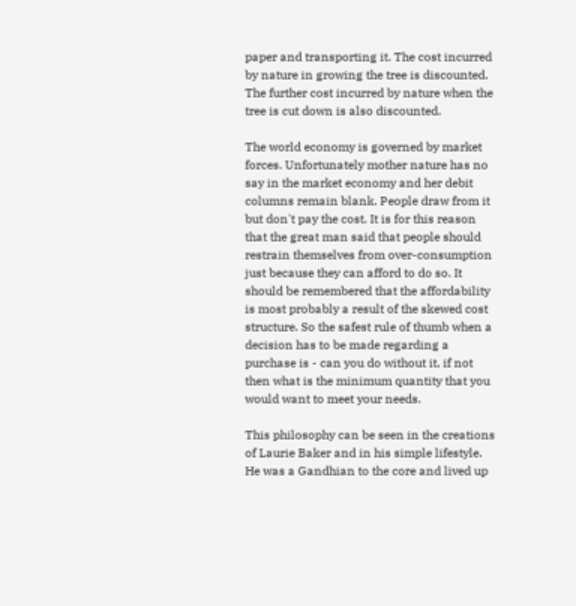paper and transporting it. The cost incurred by nature in growing the tree is discounted. The further cost incurred by nature when the tree is cut down is also discounted.

The world economy is governed by market forces. Unfortunately mother nature has no say in the market economy and her debit columns remain blank. People draw from it but don't pay the cost. It is for this reason that the great man said that people should restrain themselves from over-consumption just because they can afford to do so. It should be remembered that the affordability is most probably a result of the skewed cost structure. So the safest rule of thumb when a decision has to be made regarding a purchase is - can you do without it, if not then what is the minimum quantity that you would want to meet your needs.

This philosophy can be seen in the creations of Laurie Baker and in his simple lifestyle. He was a Gandhian to the core and lived up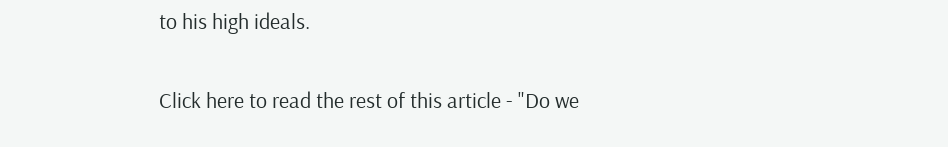to his high ideals.

Click here to read the rest of this article - "Do we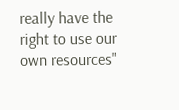really have the right to use our own resources"